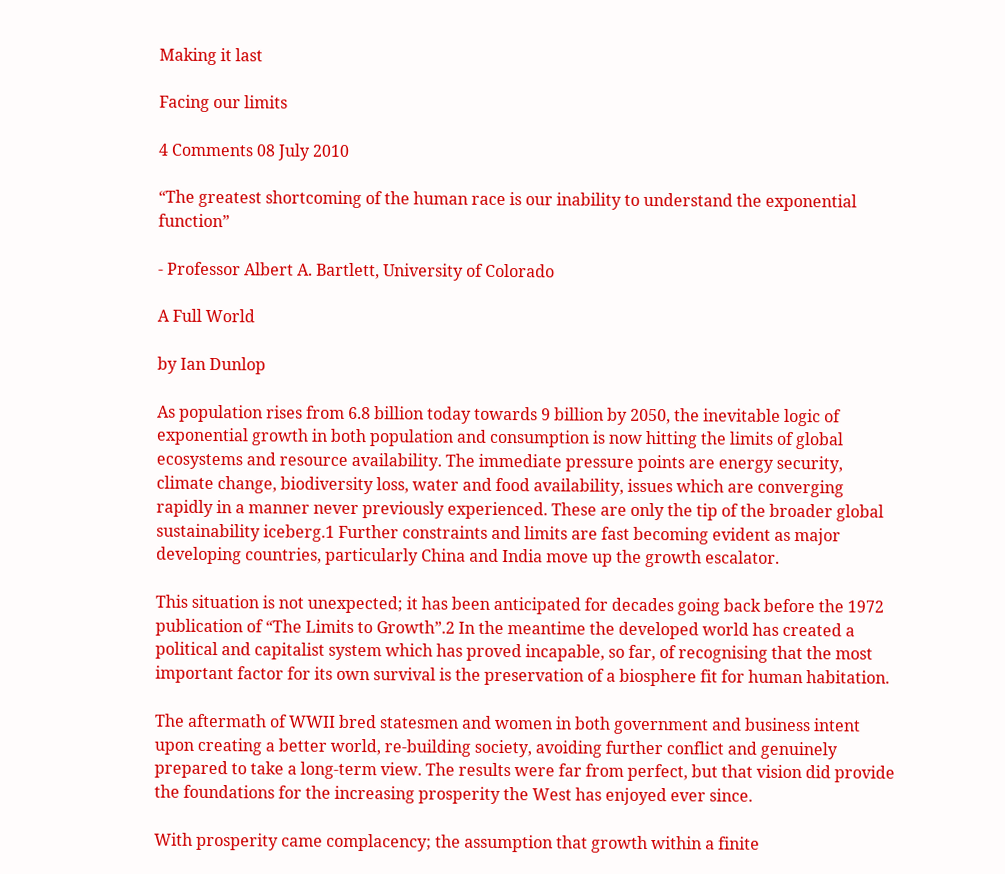Making it last

Facing our limits

4 Comments 08 July 2010

“The greatest shortcoming of the human race is our inability to understand the exponential function”

- Professor Albert A. Bartlett, University of Colorado

A Full World

by Ian Dunlop

As population rises from 6.8 billion today towards 9 billion by 2050, the inevitable logic of exponential growth in both population and consumption is now hitting the limits of global ecosystems and resource availability. The immediate pressure points are energy security, climate change, biodiversity loss, water and food availability, issues which are converging rapidly in a manner never previously experienced. These are only the tip of the broader global sustainability iceberg.1 Further constraints and limits are fast becoming evident as major developing countries, particularly China and India move up the growth escalator.

This situation is not unexpected; it has been anticipated for decades going back before the 1972 publication of “The Limits to Growth”.2 In the meantime the developed world has created a political and capitalist system which has proved incapable, so far, of recognising that the most important factor for its own survival is the preservation of a biosphere fit for human habitation.

The aftermath of WWII bred statesmen and women in both government and business intent upon creating a better world, re-building society, avoiding further conflict and genuinely prepared to take a long-term view. The results were far from perfect, but that vision did provide the foundations for the increasing prosperity the West has enjoyed ever since.

With prosperity came complacency; the assumption that growth within a finite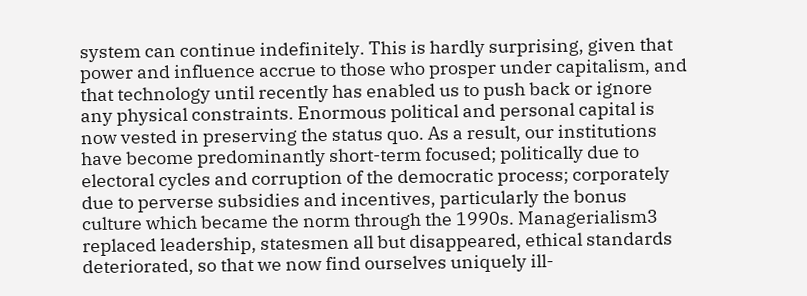system can continue indefinitely. This is hardly surprising, given that power and influence accrue to those who prosper under capitalism, and that technology until recently has enabled us to push back or ignore any physical constraints. Enormous political and personal capital is now vested in preserving the status quo. As a result, our institutions have become predominantly short-term focused; politically due to electoral cycles and corruption of the democratic process; corporately due to perverse subsidies and incentives, particularly the bonus culture which became the norm through the 1990s. Managerialism3 replaced leadership, statesmen all but disappeared, ethical standards deteriorated, so that we now find ourselves uniquely ill-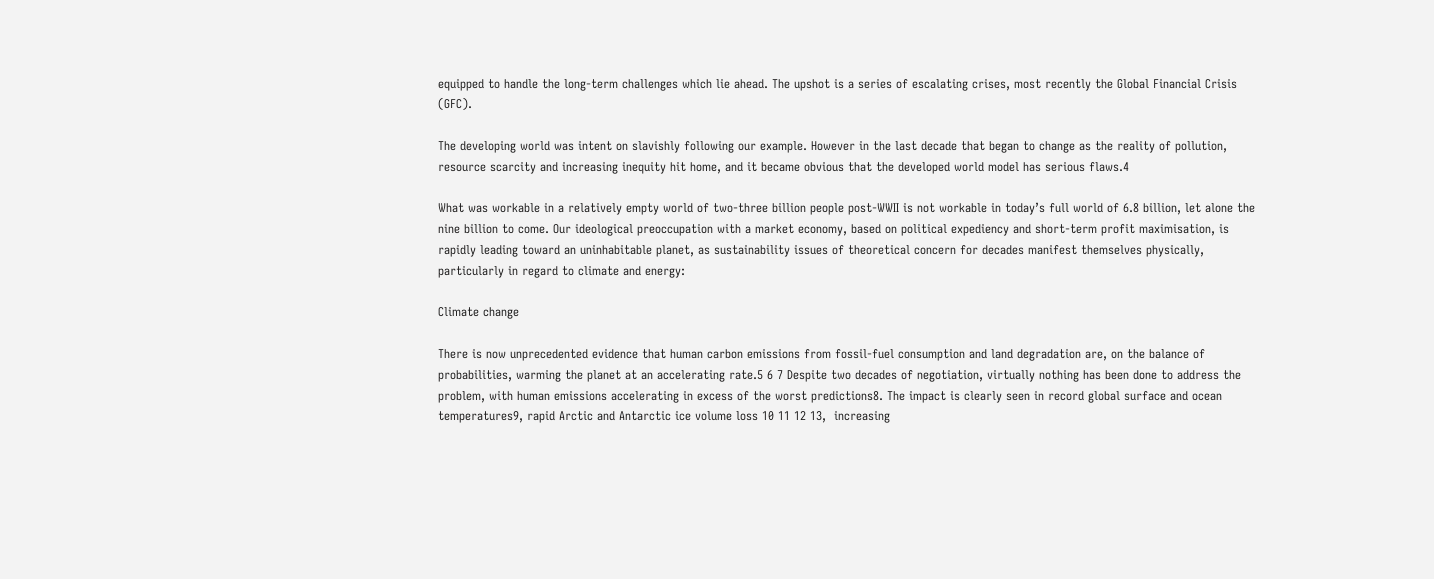equipped to handle the long-term challenges which lie ahead. The upshot is a series of escalating crises, most recently the Global Financial Crisis (GFC).

The developing world was intent on slavishly following our example. However in the last decade that began to change as the reality of pollution, resource scarcity and increasing inequity hit home, and it became obvious that the developed world model has serious flaws.4

What was workable in a relatively empty world of two-three billion people post-WWII is not workable in today’s full world of 6.8 billion, let alone the nine billion to come. Our ideological preoccupation with a market economy, based on political expediency and short-term profit maximisation, is rapidly leading toward an uninhabitable planet, as sustainability issues of theoretical concern for decades manifest themselves physically, particularly in regard to climate and energy:

Climate change

There is now unprecedented evidence that human carbon emissions from fossil-fuel consumption and land degradation are, on the balance of probabilities, warming the planet at an accelerating rate.5 6 7 Despite two decades of negotiation, virtually nothing has been done to address the problem, with human emissions accelerating in excess of the worst predictions8. The impact is clearly seen in record global surface and ocean temperatures9, rapid Arctic and Antarctic ice volume loss 10 11 12 13,  increasing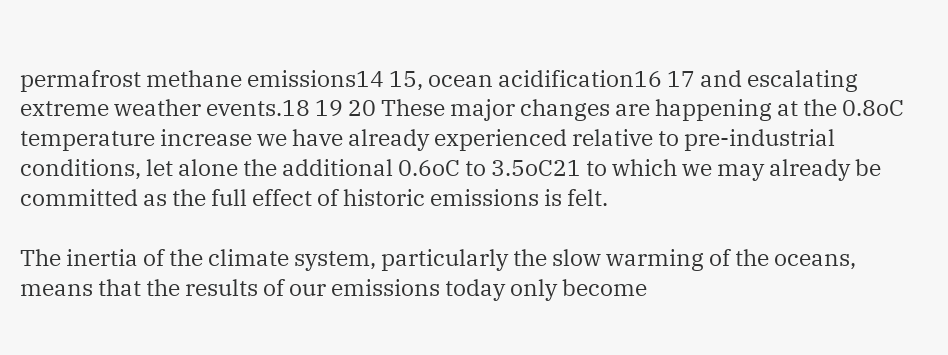permafrost methane emissions14 15, ocean acidification16 17 and escalating extreme weather events.18 19 20 These major changes are happening at the 0.8oC temperature increase we have already experienced relative to pre-industrial conditions, let alone the additional 0.6oC to 3.5oC21 to which we may already be committed as the full effect of historic emissions is felt.

The inertia of the climate system, particularly the slow warming of the oceans, means that the results of our emissions today only become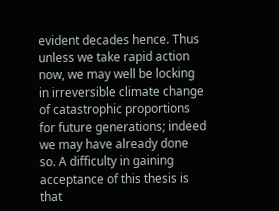evident decades hence. Thus unless we take rapid action now, we may well be locking in irreversible climate change of catastrophic proportions for future generations; indeed we may have already done so. A difficulty in gaining acceptance of this thesis is that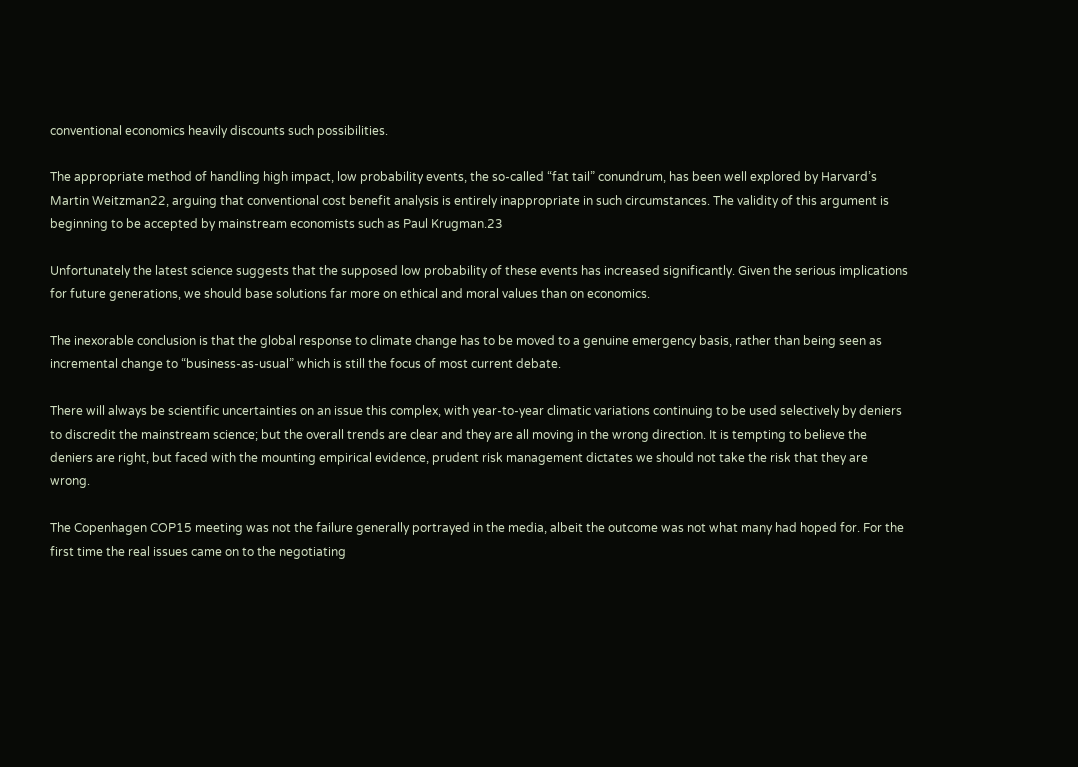conventional economics heavily discounts such possibilities.

The appropriate method of handling high impact, low probability events, the so-called “fat tail” conundrum, has been well explored by Harvard’s Martin Weitzman22, arguing that conventional cost benefit analysis is entirely inappropriate in such circumstances. The validity of this argument is beginning to be accepted by mainstream economists such as Paul Krugman.23

Unfortunately the latest science suggests that the supposed low probability of these events has increased significantly. Given the serious implications for future generations, we should base solutions far more on ethical and moral values than on economics.

The inexorable conclusion is that the global response to climate change has to be moved to a genuine emergency basis, rather than being seen as incremental change to “business-as-usual” which is still the focus of most current debate.

There will always be scientific uncertainties on an issue this complex, with year-to-year climatic variations continuing to be used selectively by deniers to discredit the mainstream science; but the overall trends are clear and they are all moving in the wrong direction. It is tempting to believe the deniers are right, but faced with the mounting empirical evidence, prudent risk management dictates we should not take the risk that they are wrong.

The Copenhagen COP15 meeting was not the failure generally portrayed in the media, albeit the outcome was not what many had hoped for. For the first time the real issues came on to the negotiating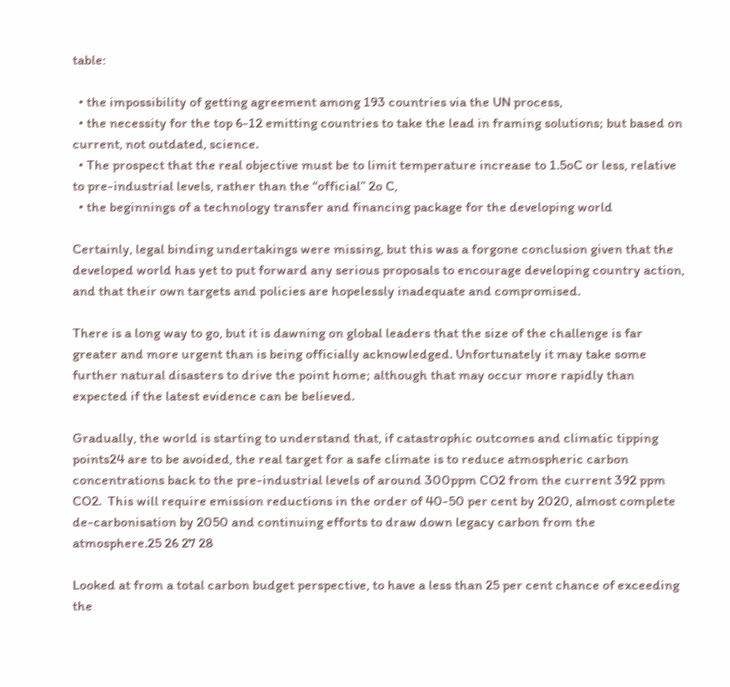table:

  • the impossibility of getting agreement among 193 countries via the UN process,
  • the necessity for the top 6-12 emitting countries to take the lead in framing solutions; but based on current, not outdated, science.
  • The prospect that the real objective must be to limit temperature increase to 1.5oC or less, relative to pre-industrial levels, rather than the “official” 2o C,
  • the beginnings of a technology transfer and financing package for the developing world

Certainly, legal binding undertakings were missing, but this was a forgone conclusion given that the developed world has yet to put forward any serious proposals to encourage developing country action, and that their own targets and policies are hopelessly inadequate and compromised.

There is a long way to go, but it is dawning on global leaders that the size of the challenge is far greater and more urgent than is being officially acknowledged. Unfortunately it may take some further natural disasters to drive the point home; although that may occur more rapidly than expected if the latest evidence can be believed.

Gradually, the world is starting to understand that, if catastrophic outcomes and climatic tipping points24 are to be avoided, the real target for a safe climate is to reduce atmospheric carbon concentrations back to the pre-industrial levels of around 300ppm CO2 from the current 392 ppm CO2.  This will require emission reductions in the order of 40-50 per cent by 2020, almost complete de-carbonisation by 2050 and continuing efforts to draw down legacy carbon from the atmosphere.25 26 27 28

Looked at from a total carbon budget perspective, to have a less than 25 per cent chance of exceeding the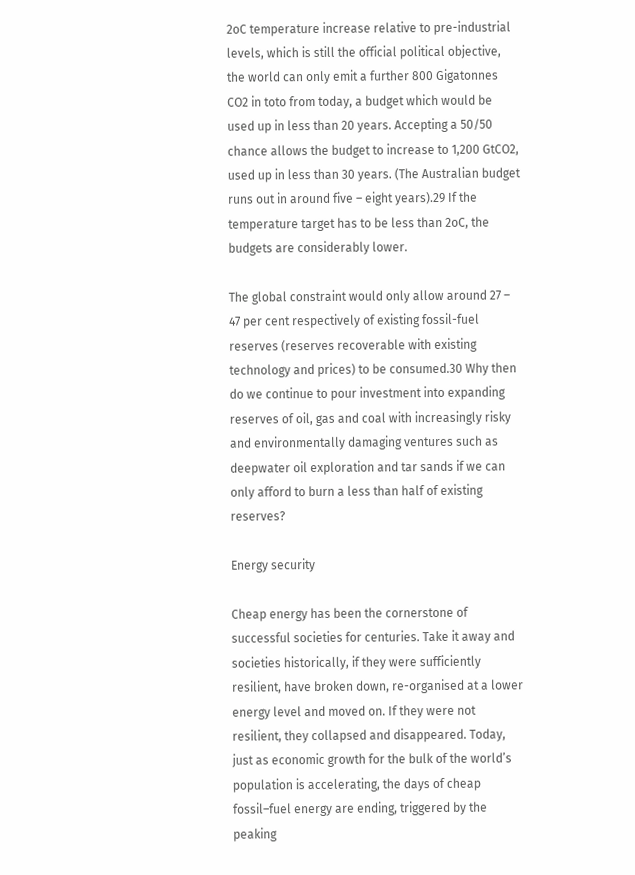2oC temperature increase relative to pre-industrial levels, which is still the official political objective, the world can only emit a further 800 Gigatonnes CO2 in toto from today, a budget which would be used up in less than 20 years. Accepting a 50/50 chance allows the budget to increase to 1,200 GtCO2, used up in less than 30 years. (The Australian budget runs out in around five – eight years).29 If the temperature target has to be less than 2oC, the budgets are considerably lower.

The global constraint would only allow around 27 – 47 per cent respectively of existing fossil-fuel reserves (reserves recoverable with existing technology and prices) to be consumed.30 Why then do we continue to pour investment into expanding reserves of oil, gas and coal with increasingly risky and environmentally damaging ventures such as deepwater oil exploration and tar sands if we can only afford to burn a less than half of existing reserves?

Energy security

Cheap energy has been the cornerstone of successful societies for centuries. Take it away and societies historically, if they were sufficiently resilient, have broken down, re-organised at a lower energy level and moved on. If they were not resilient, they collapsed and disappeared. Today, just as economic growth for the bulk of the world’s population is accelerating, the days of cheap fossil–fuel energy are ending, triggered by the peaking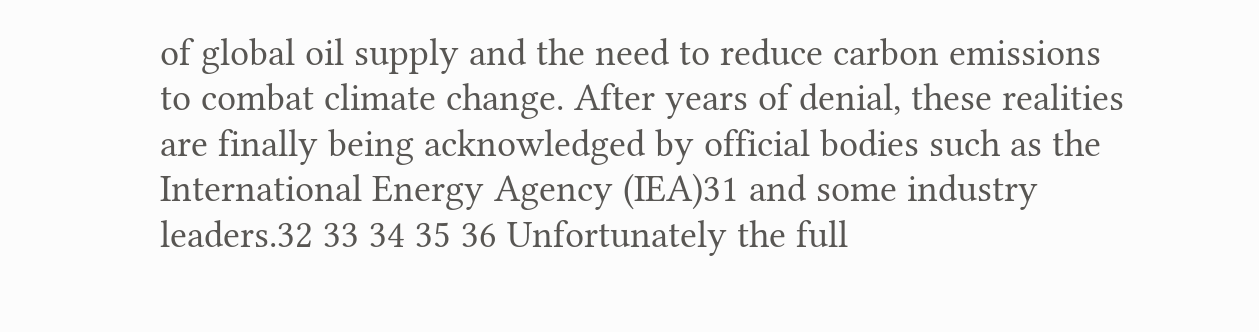of global oil supply and the need to reduce carbon emissions to combat climate change. After years of denial, these realities are finally being acknowledged by official bodies such as the International Energy Agency (IEA)31 and some industry leaders.32 33 34 35 36 Unfortunately the full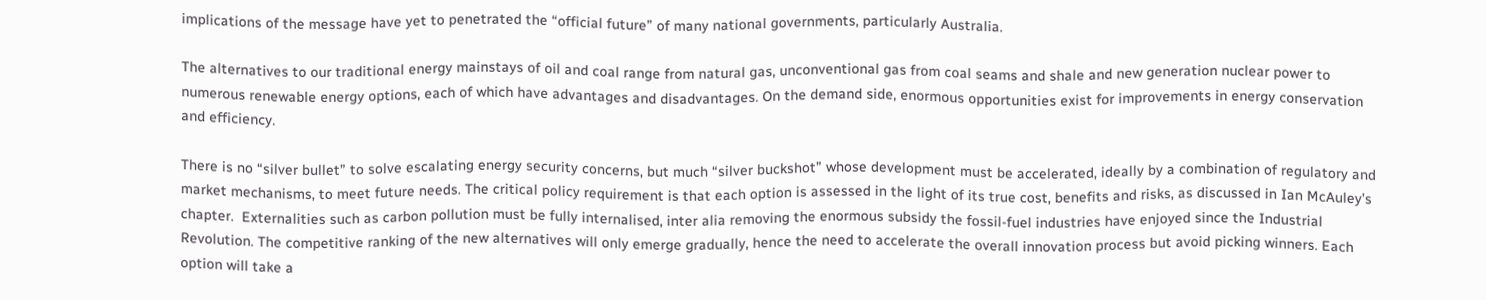implications of the message have yet to penetrated the “official future” of many national governments, particularly Australia.

The alternatives to our traditional energy mainstays of oil and coal range from natural gas, unconventional gas from coal seams and shale and new generation nuclear power to numerous renewable energy options, each of which have advantages and disadvantages. On the demand side, enormous opportunities exist for improvements in energy conservation and efficiency.

There is no “silver bullet” to solve escalating energy security concerns, but much “silver buckshot” whose development must be accelerated, ideally by a combination of regulatory and market mechanisms, to meet future needs. The critical policy requirement is that each option is assessed in the light of its true cost, benefits and risks, as discussed in Ian McAuley’s chapter.  Externalities such as carbon pollution must be fully internalised, inter alia removing the enormous subsidy the fossil-fuel industries have enjoyed since the Industrial Revolution. The competitive ranking of the new alternatives will only emerge gradually, hence the need to accelerate the overall innovation process but avoid picking winners. Each option will take a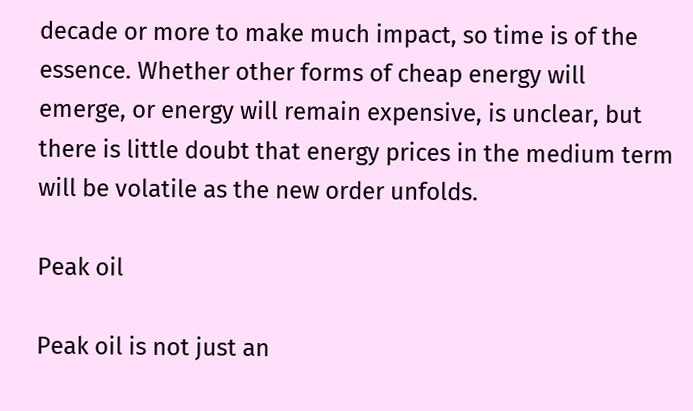decade or more to make much impact, so time is of the essence. Whether other forms of cheap energy will emerge, or energy will remain expensive, is unclear, but there is little doubt that energy prices in the medium term will be volatile as the new order unfolds.

Peak oil

Peak oil is not just an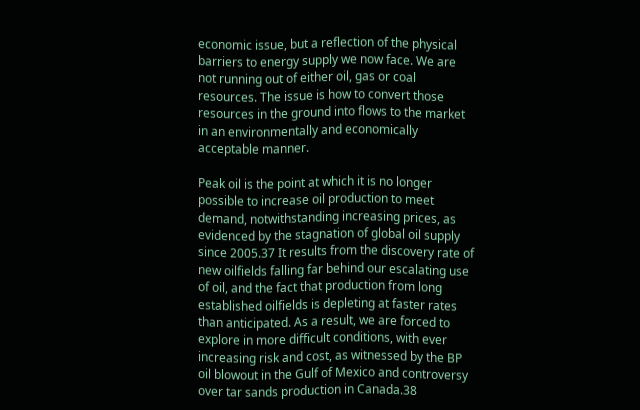economic issue, but a reflection of the physical barriers to energy supply we now face. We are not running out of either oil, gas or coal resources. The issue is how to convert those resources in the ground into flows to the market in an environmentally and economically acceptable manner.

Peak oil is the point at which it is no longer possible to increase oil production to meet demand, notwithstanding increasing prices, as evidenced by the stagnation of global oil supply since 2005.37 It results from the discovery rate of new oilfields falling far behind our escalating use of oil, and the fact that production from long established oilfields is depleting at faster rates than anticipated. As a result, we are forced to explore in more difficult conditions, with ever increasing risk and cost, as witnessed by the BP oil blowout in the Gulf of Mexico and controversy over tar sands production in Canada.38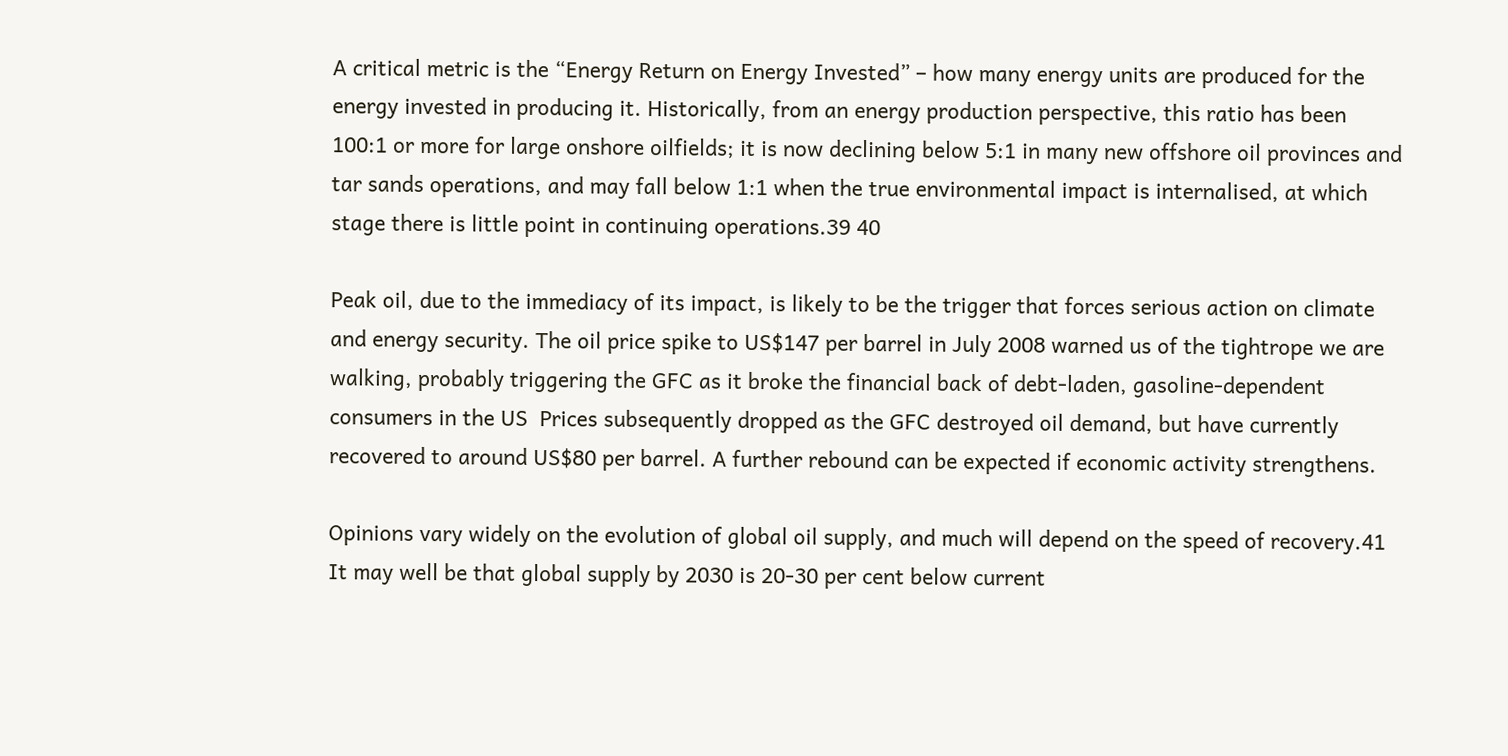A critical metric is the “Energy Return on Energy Invested” – how many energy units are produced for the energy invested in producing it. Historically, from an energy production perspective, this ratio has been 100:1 or more for large onshore oilfields; it is now declining below 5:1 in many new offshore oil provinces and tar sands operations, and may fall below 1:1 when the true environmental impact is internalised, at which stage there is little point in continuing operations.39 40

Peak oil, due to the immediacy of its impact, is likely to be the trigger that forces serious action on climate and energy security. The oil price spike to US$147 per barrel in July 2008 warned us of the tightrope we are walking, probably triggering the GFC as it broke the financial back of debt-laden, gasoline-dependent consumers in the US  Prices subsequently dropped as the GFC destroyed oil demand, but have currently recovered to around US$80 per barrel. A further rebound can be expected if economic activity strengthens.

Opinions vary widely on the evolution of global oil supply, and much will depend on the speed of recovery.41 It may well be that global supply by 2030 is 20-30 per cent below current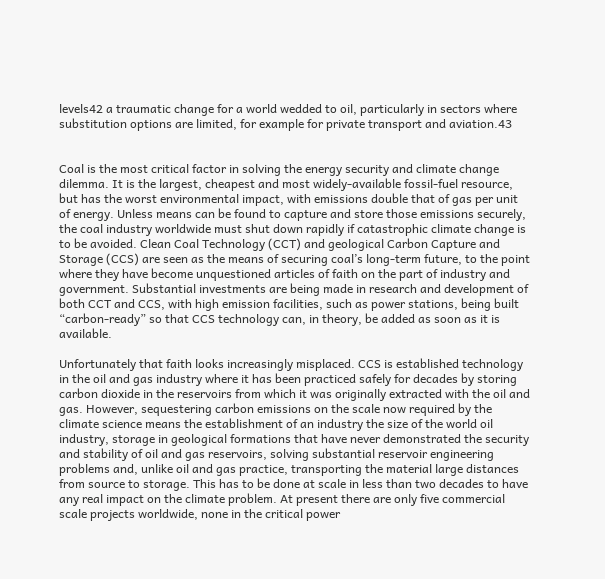levels42 a traumatic change for a world wedded to oil, particularly in sectors where substitution options are limited, for example for private transport and aviation.43


Coal is the most critical factor in solving the energy security and climate change dilemma. It is the largest, cheapest and most widely-available fossil-fuel resource, but has the worst environmental impact, with emissions double that of gas per unit of energy. Unless means can be found to capture and store those emissions securely, the coal industry worldwide must shut down rapidly if catastrophic climate change is to be avoided. Clean Coal Technology (CCT) and geological Carbon Capture and Storage (CCS) are seen as the means of securing coal’s long-term future, to the point where they have become unquestioned articles of faith on the part of industry and government. Substantial investments are being made in research and development of both CCT and CCS, with high emission facilities, such as power stations, being built “carbon-ready” so that CCS technology can, in theory, be added as soon as it is available.

Unfortunately that faith looks increasingly misplaced. CCS is established technology in the oil and gas industry where it has been practiced safely for decades by storing carbon dioxide in the reservoirs from which it was originally extracted with the oil and gas. However, sequestering carbon emissions on the scale now required by the climate science means the establishment of an industry the size of the world oil industry, storage in geological formations that have never demonstrated the security and stability of oil and gas reservoirs, solving substantial reservoir engineering problems and, unlike oil and gas practice, transporting the material large distances from source to storage. This has to be done at scale in less than two decades to have any real impact on the climate problem. At present there are only five commercial scale projects worldwide, none in the critical power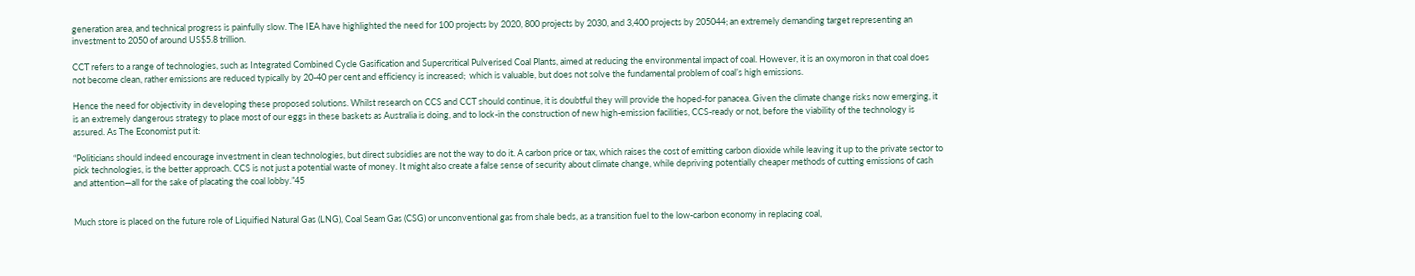generation area, and technical progress is painfully slow. The IEA have highlighted the need for 100 projects by 2020, 800 projects by 2030, and 3,400 projects by 205044; an extremely demanding target representing an investment to 2050 of around US$5.8 trillion.

CCT refers to a range of technologies, such as Integrated Combined Cycle Gasification and Supercritical Pulverised Coal Plants, aimed at reducing the environmental impact of coal. However, it is an oxymoron in that coal does not become clean, rather emissions are reduced typically by 20-40 per cent and efficiency is increased;  which is valuable, but does not solve the fundamental problem of coal’s high emissions.

Hence the need for objectivity in developing these proposed solutions. Whilst research on CCS and CCT should continue, it is doubtful they will provide the hoped-for panacea. Given the climate change risks now emerging, it is an extremely dangerous strategy to place most of our eggs in these baskets as Australia is doing, and to lock-in the construction of new high-emission facilities, CCS-ready or not, before the viability of the technology is assured. As The Economist put it:

“Politicians should indeed encourage investment in clean technologies, but direct subsidies are not the way to do it. A carbon price or tax, which raises the cost of emitting carbon dioxide while leaving it up to the private sector to pick technologies, is the better approach. CCS is not just a potential waste of money. It might also create a false sense of security about climate change, while depriving potentially cheaper methods of cutting emissions of cash and attention—all for the sake of placating the coal lobby.”45


Much store is placed on the future role of Liquified Natural Gas (LNG), Coal Seam Gas (CSG) or unconventional gas from shale beds, as a transition fuel to the low-carbon economy in replacing coal,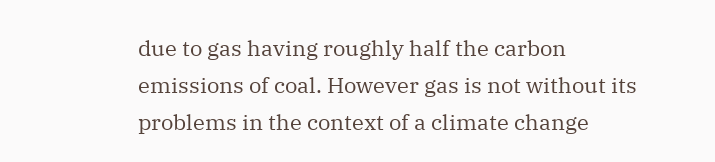due to gas having roughly half the carbon emissions of coal. However gas is not without its problems in the context of a climate change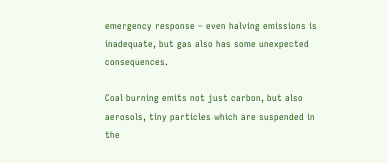emergency response – even halving emissions is inadequate, but gas also has some unexpected consequences.

Coal burning emits not just carbon, but also aerosols, tiny particles which are suspended in the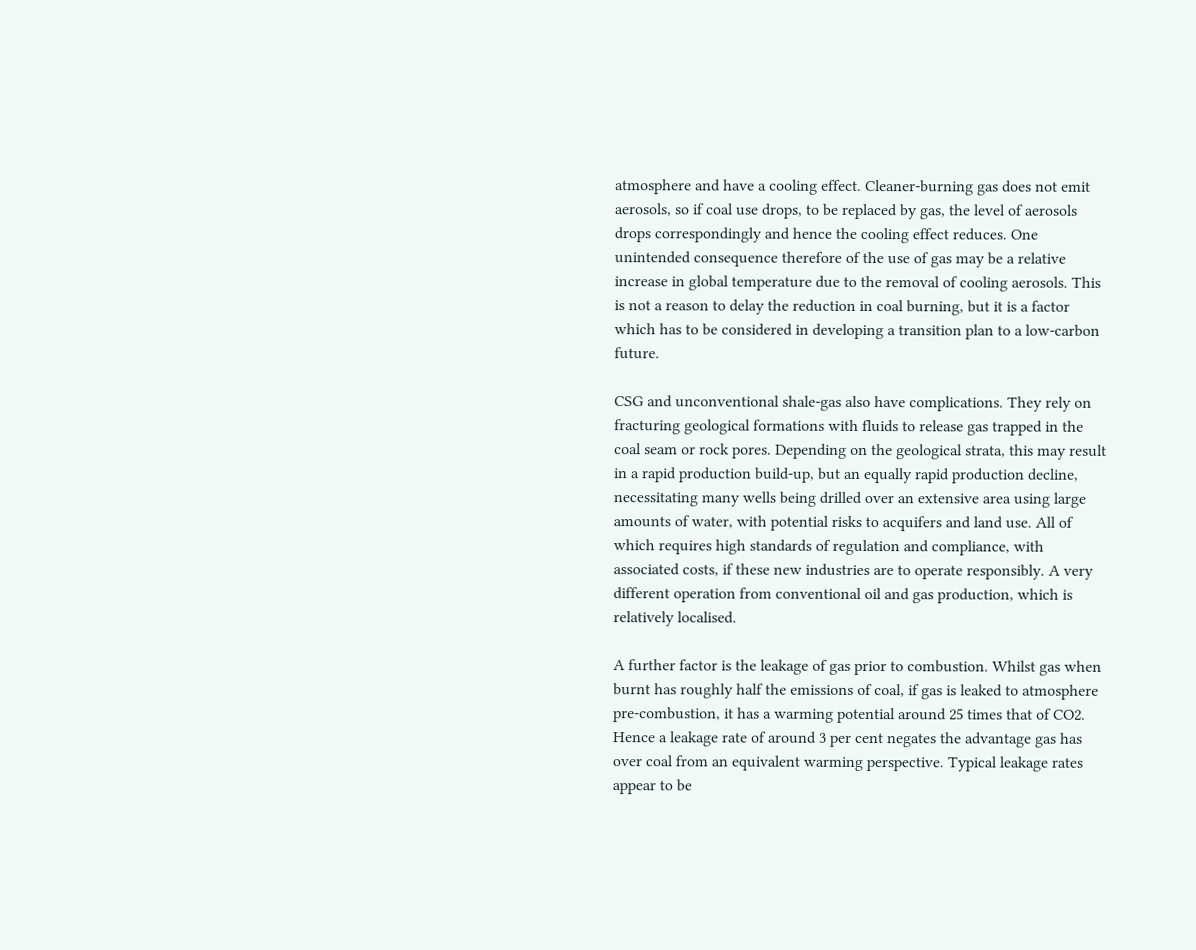atmosphere and have a cooling effect. Cleaner-burning gas does not emit aerosols, so if coal use drops, to be replaced by gas, the level of aerosols drops correspondingly and hence the cooling effect reduces. One unintended consequence therefore of the use of gas may be a relative increase in global temperature due to the removal of cooling aerosols. This is not a reason to delay the reduction in coal burning, but it is a factor which has to be considered in developing a transition plan to a low-carbon future.

CSG and unconventional shale-gas also have complications. They rely on fracturing geological formations with fluids to release gas trapped in the coal seam or rock pores. Depending on the geological strata, this may result in a rapid production build-up, but an equally rapid production decline, necessitating many wells being drilled over an extensive area using large amounts of water, with potential risks to acquifers and land use. All of which requires high standards of regulation and compliance, with associated costs, if these new industries are to operate responsibly. A very different operation from conventional oil and gas production, which is relatively localised.

A further factor is the leakage of gas prior to combustion. Whilst gas when burnt has roughly half the emissions of coal, if gas is leaked to atmosphere pre-combustion, it has a warming potential around 25 times that of CO2. Hence a leakage rate of around 3 per cent negates the advantage gas has over coal from an equivalent warming perspective. Typical leakage rates appear to be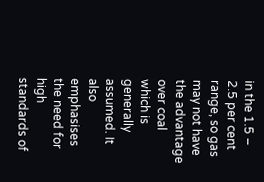in the 1.5 – 2.5 per cent range, so gas may not have the advantage over coal which is generally assumed. It also emphasises the need for high standards of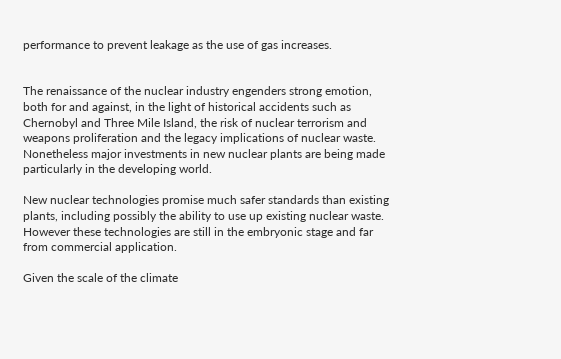performance to prevent leakage as the use of gas increases.


The renaissance of the nuclear industry engenders strong emotion, both for and against, in the light of historical accidents such as Chernobyl and Three Mile Island, the risk of nuclear terrorism and weapons proliferation and the legacy implications of nuclear waste. Nonetheless major investments in new nuclear plants are being made particularly in the developing world.

New nuclear technologies promise much safer standards than existing plants, including possibly the ability to use up existing nuclear waste. However these technologies are still in the embryonic stage and far from commercial application.

Given the scale of the climate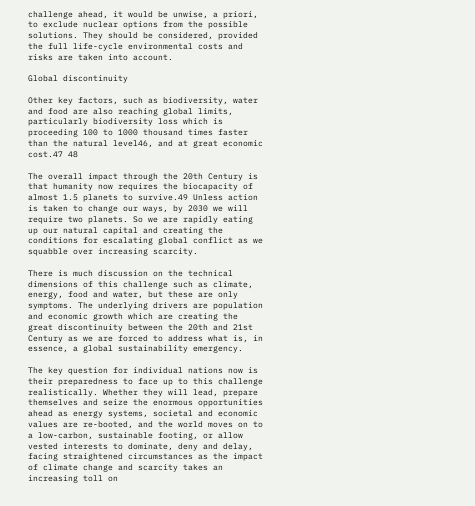challenge ahead, it would be unwise, a priori, to exclude nuclear options from the possible solutions. They should be considered, provided the full life-cycle environmental costs and risks are taken into account.

Global discontinuity

Other key factors, such as biodiversity, water and food are also reaching global limits, particularly biodiversity loss which is proceeding 100 to 1000 thousand times faster than the natural level46, and at great economic cost.47 48

The overall impact through the 20th Century is that humanity now requires the biocapacity of almost 1.5 planets to survive.49 Unless action is taken to change our ways, by 2030 we will require two planets. So we are rapidly eating up our natural capital and creating the conditions for escalating global conflict as we squabble over increasing scarcity.

There is much discussion on the technical dimensions of this challenge such as climate, energy, food and water, but these are only symptoms. The underlying drivers are population and economic growth which are creating the great discontinuity between the 20th and 21st Century as we are forced to address what is, in essence, a global sustainability emergency.

The key question for individual nations now is their preparedness to face up to this challenge realistically. Whether they will lead, prepare themselves and seize the enormous opportunities ahead as energy systems, societal and economic values are re-booted, and the world moves on to a low-carbon, sustainable footing, or allow vested interests to dominate, deny and delay, facing straightened circumstances as the impact of climate change and scarcity takes an increasing toll on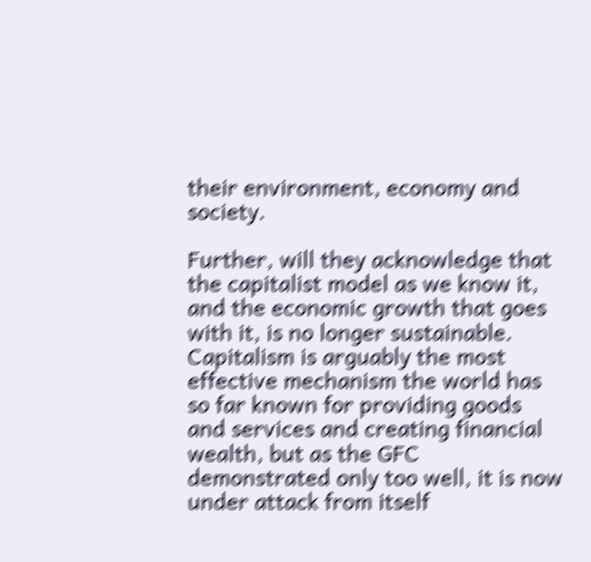their environment, economy and society.

Further, will they acknowledge that the capitalist model as we know it, and the economic growth that goes with it, is no longer sustainable. Capitalism is arguably the most effective mechanism the world has so far known for providing goods and services and creating financial wealth, but as the GFC demonstrated only too well, it is now under attack from itself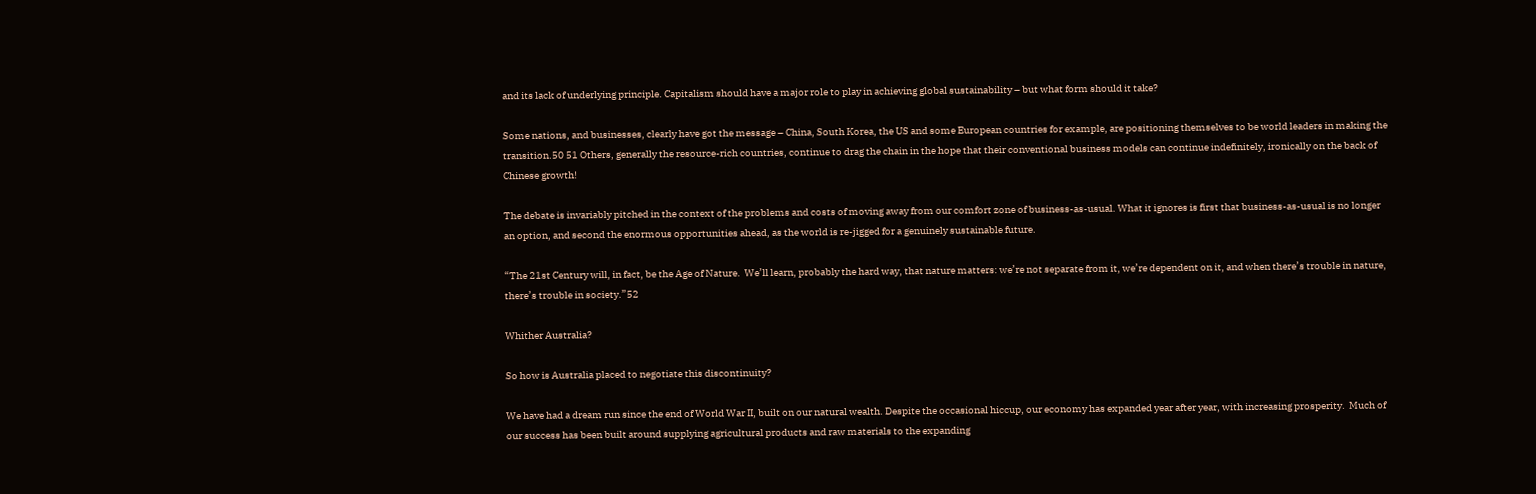and its lack of underlying principle. Capitalism should have a major role to play in achieving global sustainability – but what form should it take?

Some nations, and businesses, clearly have got the message – China, South Korea, the US and some European countries for example, are positioning themselves to be world leaders in making the transition.50 51 Others, generally the resource-rich countries, continue to drag the chain in the hope that their conventional business models can continue indefinitely, ironically on the back of Chinese growth!

The debate is invariably pitched in the context of the problems and costs of moving away from our comfort zone of business-as-usual. What it ignores is first that business-as-usual is no longer an option, and second the enormous opportunities ahead, as the world is re-jigged for a genuinely sustainable future.

“The 21st Century will, in fact, be the Age of Nature.  We’ll learn, probably the hard way, that nature matters: we’re not separate from it, we’re dependent on it, and when there’s trouble in nature, there’s trouble in society.”52

Whither Australia?

So how is Australia placed to negotiate this discontinuity?

We have had a dream run since the end of World War II, built on our natural wealth. Despite the occasional hiccup, our economy has expanded year after year, with increasing prosperity.  Much of our success has been built around supplying agricultural products and raw materials to the expanding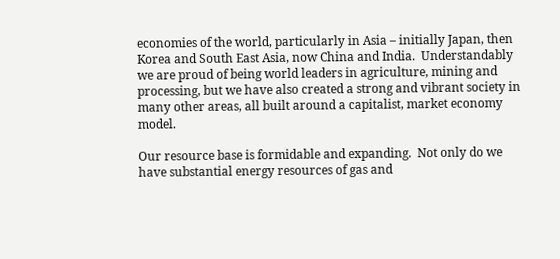economies of the world, particularly in Asia – initially Japan, then Korea and South East Asia, now China and India.  Understandably we are proud of being world leaders in agriculture, mining and processing, but we have also created a strong and vibrant society in many other areas, all built around a capitalist, market economy model.

Our resource base is formidable and expanding.  Not only do we have substantial energy resources of gas and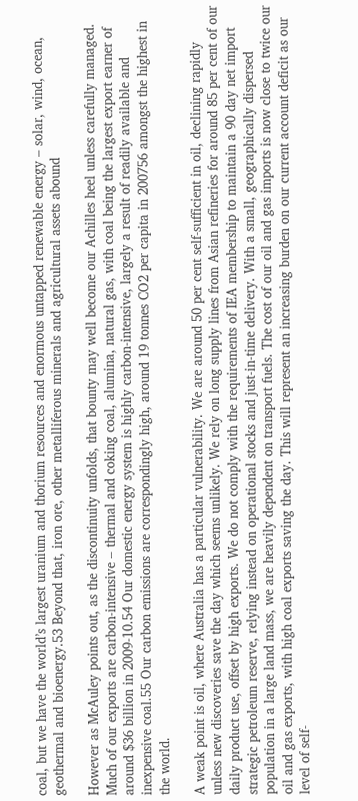coal, but we have the world’s largest uranium and thorium resources and enormous untapped renewable energy – solar, wind, ocean, geothermal and bioenergy.53 Beyond that, iron ore, other metalliferous minerals and agricultural assets abound

However as McAuley points out, as the discontinuity unfolds, that bounty may well become our Achilles heel unless carefully managed. Much of our exports are carbon-intensive – thermal and coking coal, alumina, natural gas, with coal being the largest export earner of around $36 billion in 2009-10.54 Our domestic energy system is highly carbon-intensive, largely a result of readily available and inexpensive coal.55 Our carbon emissions are correspondingly high, around 19 tonnes CO2 per capita in 200756 amongst the highest in the world.

A weak point is oil, where Australia has a particular vulnerability. We are around 50 per cent self-sufficient in oil, declining rapidly unless new discoveries save the day which seems unlikely. We rely on long supply lines from Asian refineries for around 85 per cent of our daily product use, offset by high exports. We do not comply with the requirements of IEA membership to maintain a 90 day net import strategic petroleum reserve, relying instead on operational stocks and just-in-time delivery. With a small, geographically dispersed population in a large land mass, we are heavily dependent on transport fuels. The cost of our oil and gas imports is now close to twice our oil and gas exports, with high coal exports saving the day. This will represent an increasing burden on our current account deficit as our level of self-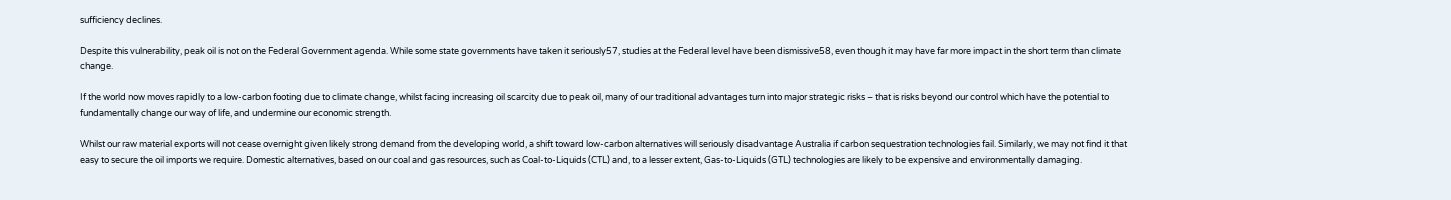sufficiency declines.

Despite this vulnerability, peak oil is not on the Federal Government agenda. While some state governments have taken it seriously57, studies at the Federal level have been dismissive58, even though it may have far more impact in the short term than climate change.

If the world now moves rapidly to a low-carbon footing due to climate change, whilst facing increasing oil scarcity due to peak oil, many of our traditional advantages turn into major strategic risks – that is risks beyond our control which have the potential to fundamentally change our way of life, and undermine our economic strength.

Whilst our raw material exports will not cease overnight given likely strong demand from the developing world, a shift toward low-carbon alternatives will seriously disadvantage Australia if carbon sequestration technologies fail. Similarly, we may not find it that easy to secure the oil imports we require. Domestic alternatives, based on our coal and gas resources, such as Coal-to-Liquids (CTL) and, to a lesser extent, Gas-to-Liquids (GTL) technologies are likely to be expensive and environmentally damaging.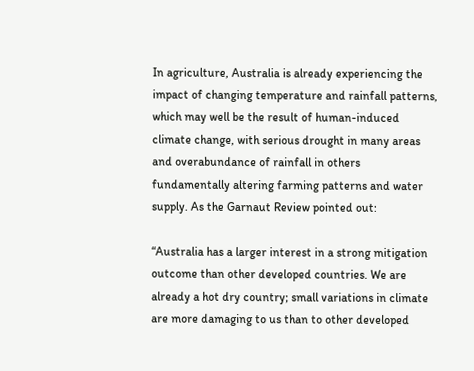In agriculture, Australia is already experiencing the impact of changing temperature and rainfall patterns, which may well be the result of human-induced climate change, with serious drought in many areas and overabundance of rainfall in others fundamentally altering farming patterns and water supply. As the Garnaut Review pointed out:

“Australia has a larger interest in a strong mitigation outcome than other developed countries. We are already a hot dry country; small variations in climate are more damaging to us than to other developed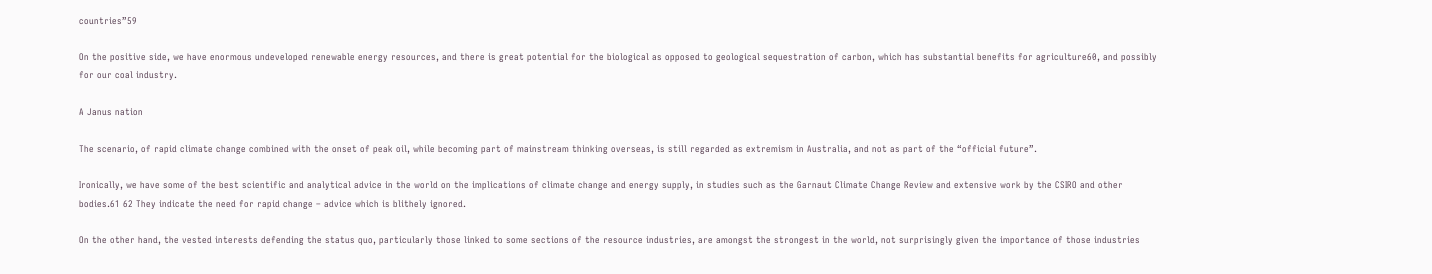countries”59

On the positive side, we have enormous undeveloped renewable energy resources, and there is great potential for the biological as opposed to geological sequestration of carbon, which has substantial benefits for agriculture60, and possibly for our coal industry.

A Janus nation

The scenario, of rapid climate change combined with the onset of peak oil, while becoming part of mainstream thinking overseas, is still regarded as extremism in Australia, and not as part of the “official future”.

Ironically, we have some of the best scientific and analytical advice in the world on the implications of climate change and energy supply, in studies such as the Garnaut Climate Change Review and extensive work by the CSIRO and other bodies.61 62 They indicate the need for rapid change – advice which is blithely ignored.

On the other hand, the vested interests defending the status quo, particularly those linked to some sections of the resource industries, are amongst the strongest in the world, not surprisingly given the importance of those industries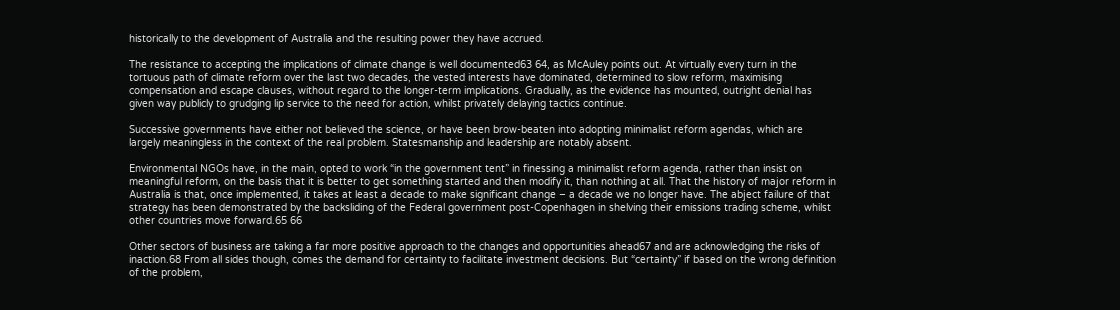historically to the development of Australia and the resulting power they have accrued.

The resistance to accepting the implications of climate change is well documented63 64, as McAuley points out. At virtually every turn in the tortuous path of climate reform over the last two decades, the vested interests have dominated, determined to slow reform, maximising compensation and escape clauses, without regard to the longer-term implications. Gradually, as the evidence has mounted, outright denial has given way publicly to grudging lip service to the need for action, whilst privately delaying tactics continue.

Successive governments have either not believed the science, or have been brow-beaten into adopting minimalist reform agendas, which are largely meaningless in the context of the real problem. Statesmanship and leadership are notably absent.

Environmental NGOs have, in the main, opted to work “in the government tent” in finessing a minimalist reform agenda, rather than insist on meaningful reform, on the basis that it is better to get something started and then modify it, than nothing at all. That the history of major reform in Australia is that, once implemented, it takes at least a decade to make significant change – a decade we no longer have. The abject failure of that strategy has been demonstrated by the backsliding of the Federal government post-Copenhagen in shelving their emissions trading scheme, whilst other countries move forward.65 66

Other sectors of business are taking a far more positive approach to the changes and opportunities ahead67 and are acknowledging the risks of inaction.68 From all sides though, comes the demand for certainty to facilitate investment decisions. But “certainty” if based on the wrong definition of the problem,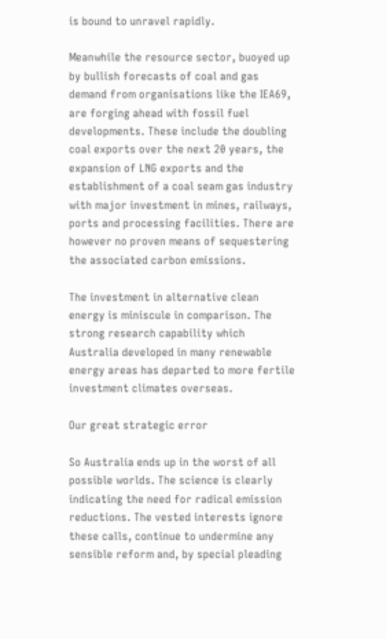is bound to unravel rapidly.

Meanwhile the resource sector, buoyed up by bullish forecasts of coal and gas demand from organisations like the IEA69, are forging ahead with fossil fuel developments. These include the doubling coal exports over the next 20 years, the expansion of LNG exports and the establishment of a coal seam gas industry with major investment in mines, railways, ports and processing facilities. There are however no proven means of sequestering the associated carbon emissions.

The investment in alternative clean energy is miniscule in comparison. The strong research capability which Australia developed in many renewable energy areas has departed to more fertile investment climates overseas.

Our great strategic error

So Australia ends up in the worst of all possible worlds. The science is clearly indicating the need for radical emission reductions. The vested interests ignore these calls, continue to undermine any sensible reform and, by special pleading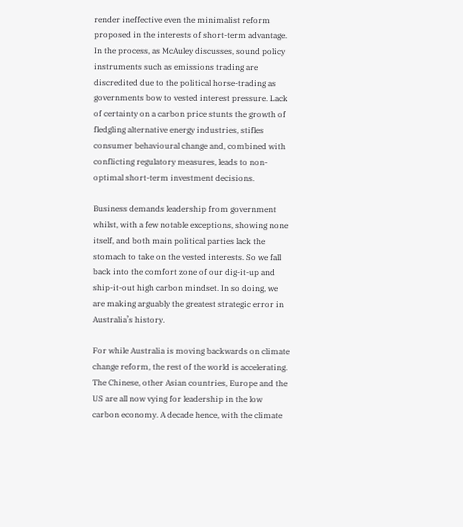render ineffective even the minimalist reform proposed in the interests of short-term advantage. In the process, as McAuley discusses, sound policy instruments such as emissions trading are discredited due to the political horse-trading as governments bow to vested interest pressure. Lack of certainty on a carbon price stunts the growth of fledgling alternative energy industries, stifles consumer behavioural change and, combined with conflicting regulatory measures, leads to non-optimal short-term investment decisions.

Business demands leadership from government whilst, with a few notable exceptions, showing none itself, and both main political parties lack the stomach to take on the vested interests. So we fall back into the comfort zone of our dig-it-up and ship-it-out high carbon mindset. In so doing, we are making arguably the greatest strategic error in Australia’s history.

For while Australia is moving backwards on climate change reform, the rest of the world is accelerating. The Chinese, other Asian countries, Europe and the US are all now vying for leadership in the low carbon economy. A decade hence, with the climate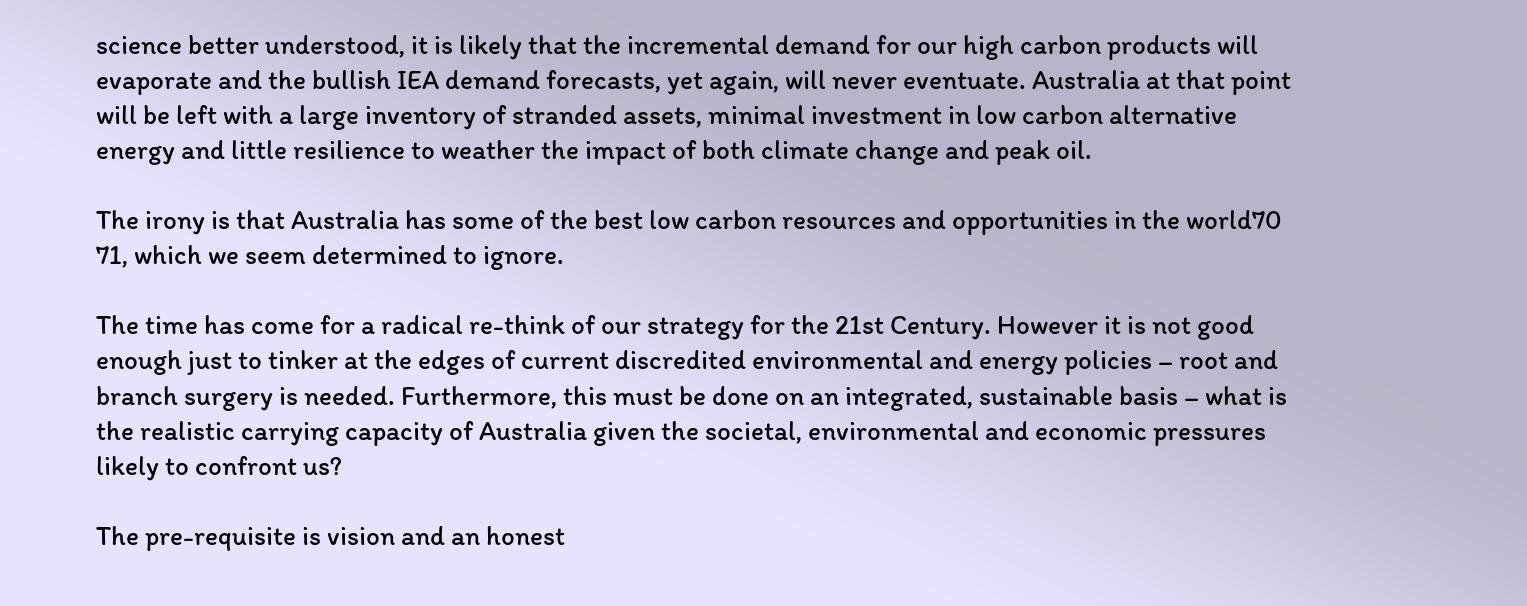science better understood, it is likely that the incremental demand for our high carbon products will evaporate and the bullish IEA demand forecasts, yet again, will never eventuate. Australia at that point will be left with a large inventory of stranded assets, minimal investment in low carbon alternative energy and little resilience to weather the impact of both climate change and peak oil.

The irony is that Australia has some of the best low carbon resources and opportunities in the world70 71, which we seem determined to ignore.

The time has come for a radical re-think of our strategy for the 21st Century. However it is not good enough just to tinker at the edges of current discredited environmental and energy policies – root and branch surgery is needed. Furthermore, this must be done on an integrated, sustainable basis – what is the realistic carrying capacity of Australia given the societal, environmental and economic pressures likely to confront us?

The pre-requisite is vision and an honest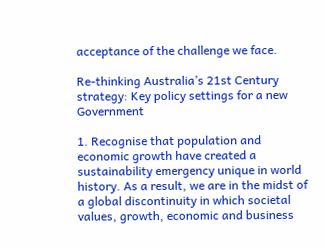acceptance of the challenge we face.

Re-thinking Australia’s 21st Century strategy: Key policy settings for a new Government

1. Recognise that population and economic growth have created a sustainability emergency unique in world history. As a result, we are in the midst of a global discontinuity in which societal values, growth, economic and business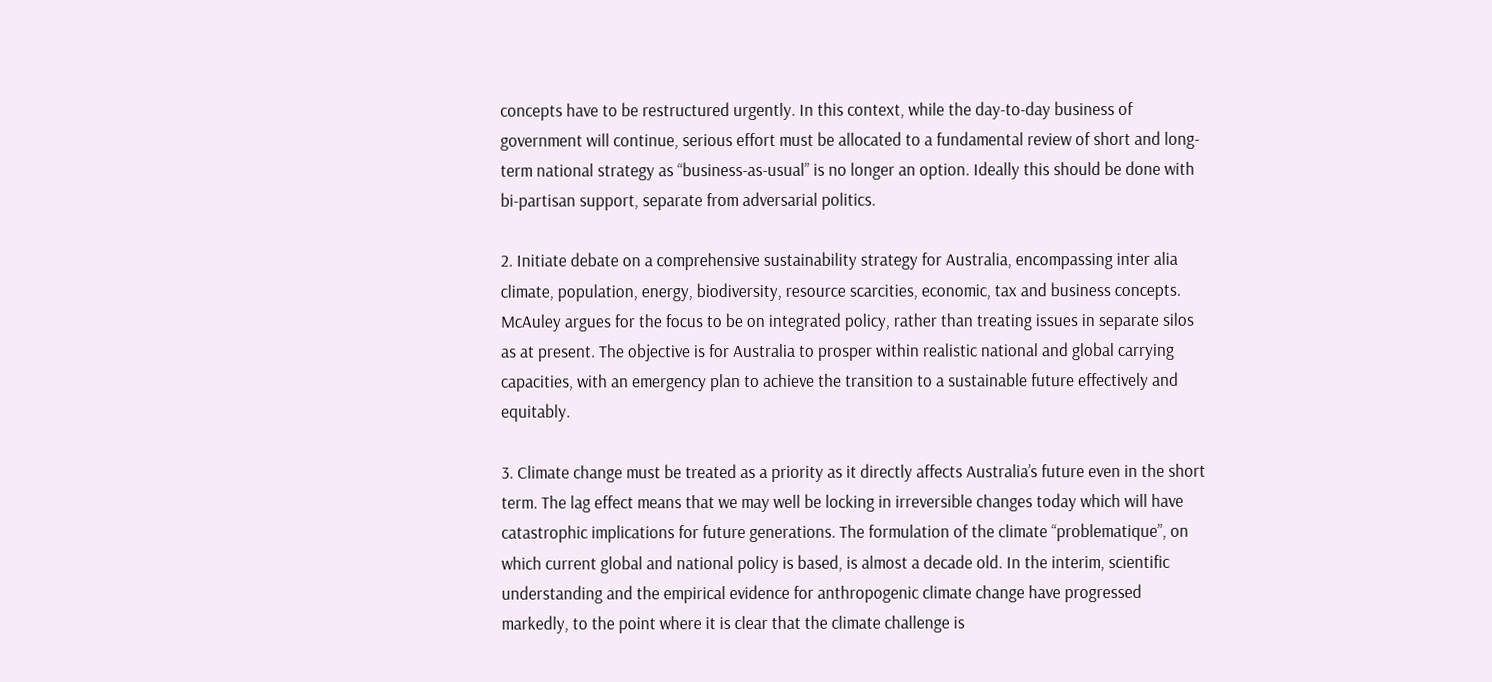concepts have to be restructured urgently. In this context, while the day-to-day business of government will continue, serious effort must be allocated to a fundamental review of short and long-term national strategy as “business-as-usual” is no longer an option. Ideally this should be done with bi-partisan support, separate from adversarial politics.

2. Initiate debate on a comprehensive sustainability strategy for Australia, encompassing inter alia climate, population, energy, biodiversity, resource scarcities, economic, tax and business concepts.  McAuley argues for the focus to be on integrated policy, rather than treating issues in separate silos as at present. The objective is for Australia to prosper within realistic national and global carrying capacities, with an emergency plan to achieve the transition to a sustainable future effectively and equitably.

3. Climate change must be treated as a priority as it directly affects Australia’s future even in the short term. The lag effect means that we may well be locking in irreversible changes today which will have catastrophic implications for future generations. The formulation of the climate “problematique”, on which current global and national policy is based, is almost a decade old. In the interim, scientific understanding and the empirical evidence for anthropogenic climate change have progressed markedly, to the point where it is clear that the climate challenge is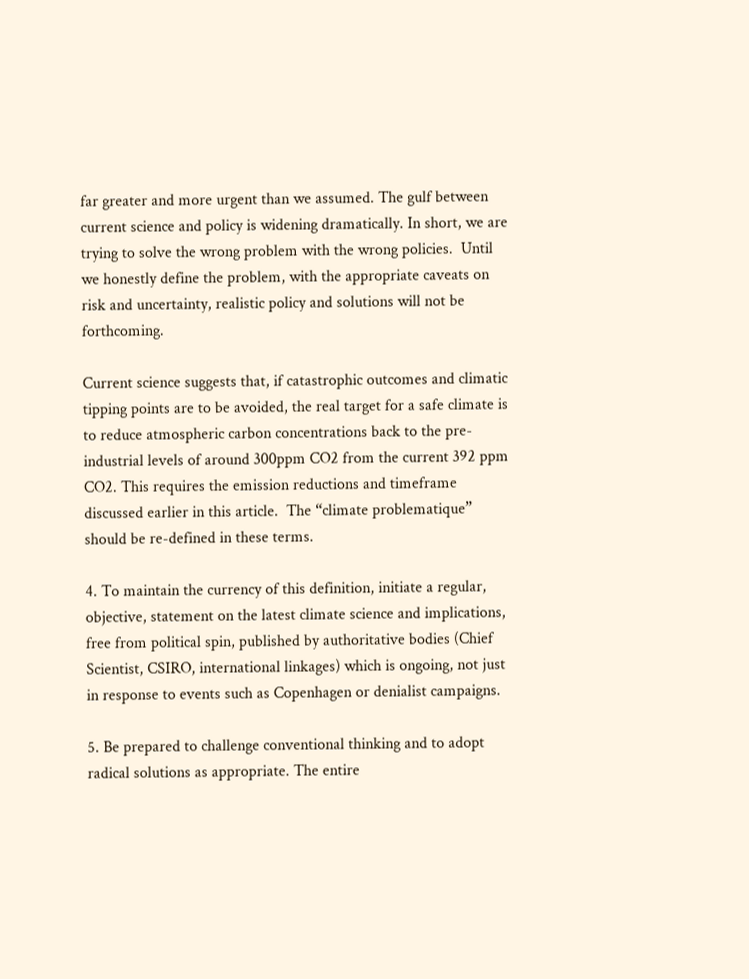far greater and more urgent than we assumed. The gulf between current science and policy is widening dramatically. In short, we are trying to solve the wrong problem with the wrong policies.  Until we honestly define the problem, with the appropriate caveats on risk and uncertainty, realistic policy and solutions will not be forthcoming.

Current science suggests that, if catastrophic outcomes and climatic tipping points are to be avoided, the real target for a safe climate is to reduce atmospheric carbon concentrations back to the pre-industrial levels of around 300ppm CO2 from the current 392 ppm CO2. This requires the emission reductions and timeframe discussed earlier in this article.  The “climate problematique” should be re-defined in these terms.

4. To maintain the currency of this definition, initiate a regular, objective, statement on the latest climate science and implications, free from political spin, published by authoritative bodies (Chief Scientist, CSIRO, international linkages) which is ongoing, not just in response to events such as Copenhagen or denialist campaigns.

5. Be prepared to challenge conventional thinking and to adopt radical solutions as appropriate. The entire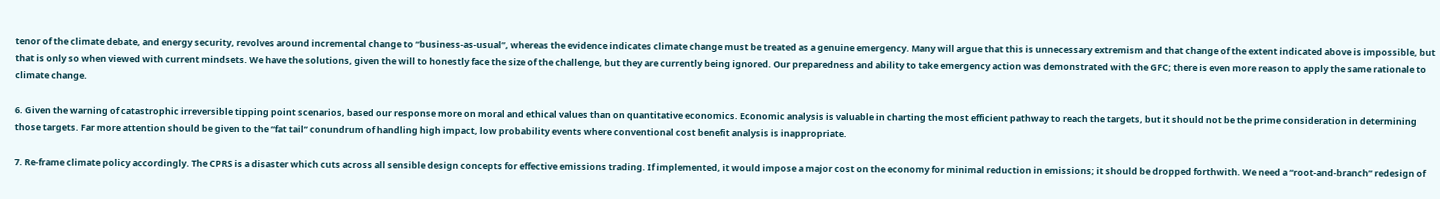tenor of the climate debate, and energy security, revolves around incremental change to “business-as-usual”, whereas the evidence indicates climate change must be treated as a genuine emergency. Many will argue that this is unnecessary extremism and that change of the extent indicated above is impossible, but that is only so when viewed with current mindsets. We have the solutions, given the will to honestly face the size of the challenge, but they are currently being ignored. Our preparedness and ability to take emergency action was demonstrated with the GFC; there is even more reason to apply the same rationale to climate change.

6. Given the warning of catastrophic irreversible tipping point scenarios, based our response more on moral and ethical values than on quantitative economics. Economic analysis is valuable in charting the most efficient pathway to reach the targets, but it should not be the prime consideration in determining those targets. Far more attention should be given to the “fat tail” conundrum of handling high impact, low probability events where conventional cost benefit analysis is inappropriate.

7. Re-frame climate policy accordingly. The CPRS is a disaster which cuts across all sensible design concepts for effective emissions trading. If implemented, it would impose a major cost on the economy for minimal reduction in emissions; it should be dropped forthwith. We need a “root-and-branch” redesign of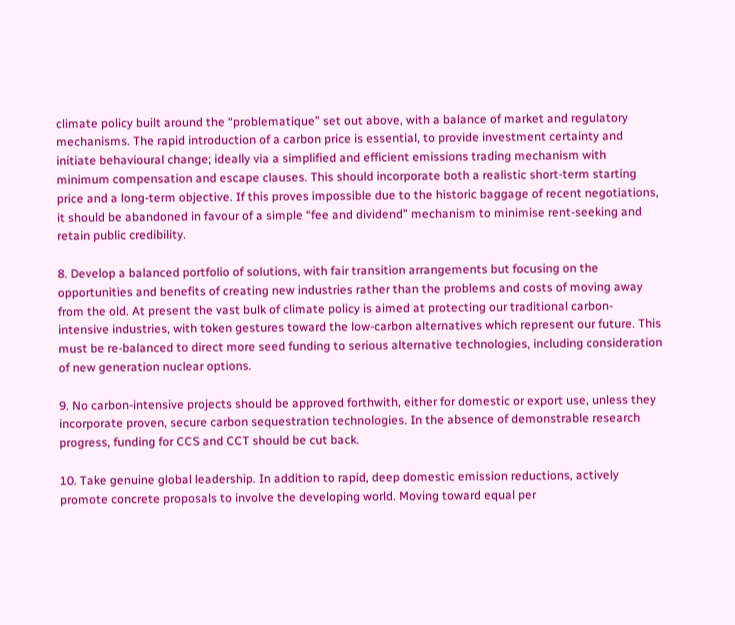climate policy built around the “problematique” set out above, with a balance of market and regulatory mechanisms. The rapid introduction of a carbon price is essential, to provide investment certainty and initiate behavioural change; ideally via a simplified and efficient emissions trading mechanism with minimum compensation and escape clauses. This should incorporate both a realistic short-term starting price and a long-term objective. If this proves impossible due to the historic baggage of recent negotiations, it should be abandoned in favour of a simple “fee and dividend” mechanism to minimise rent-seeking and retain public credibility.

8. Develop a balanced portfolio of solutions, with fair transition arrangements but focusing on the opportunities and benefits of creating new industries rather than the problems and costs of moving away from the old. At present the vast bulk of climate policy is aimed at protecting our traditional carbon-intensive industries, with token gestures toward the low-carbon alternatives which represent our future. This must be re-balanced to direct more seed funding to serious alternative technologies, including consideration of new generation nuclear options.

9. No carbon-intensive projects should be approved forthwith, either for domestic or export use, unless they incorporate proven, secure carbon sequestration technologies. In the absence of demonstrable research progress, funding for CCS and CCT should be cut back.

10. Take genuine global leadership. In addition to rapid, deep domestic emission reductions, actively promote concrete proposals to involve the developing world. Moving toward equal per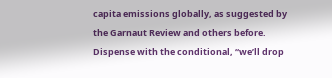capita emissions globally, as suggested by the Garnaut Review and others before.  Dispense with the conditional, “we’ll drop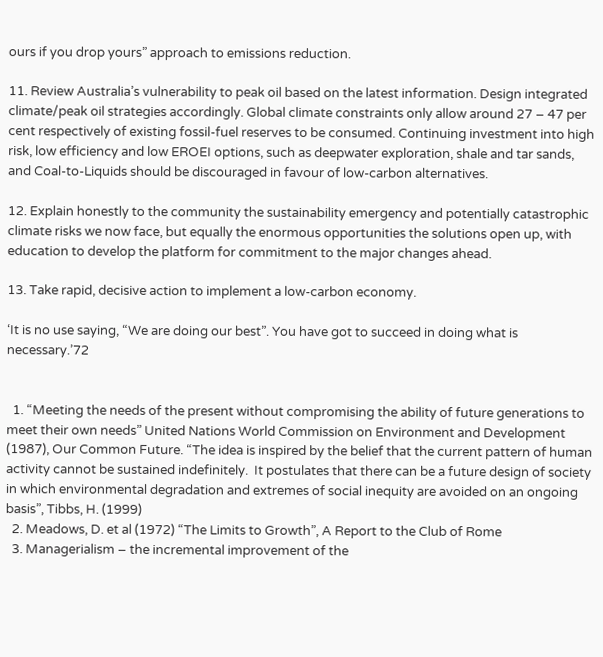ours if you drop yours” approach to emissions reduction.

11. Review Australia’s vulnerability to peak oil based on the latest information. Design integrated climate/peak oil strategies accordingly. Global climate constraints only allow around 27 – 47 per cent respectively of existing fossil-fuel reserves to be consumed. Continuing investment into high risk, low efficiency and low EROEI options, such as deepwater exploration, shale and tar sands, and Coal-to-Liquids should be discouraged in favour of low-carbon alternatives.

12. Explain honestly to the community the sustainability emergency and potentially catastrophic climate risks we now face, but equally the enormous opportunities the solutions open up, with education to develop the platform for commitment to the major changes ahead.

13. Take rapid, decisive action to implement a low-carbon economy.

‘It is no use saying, “We are doing our best”. You have got to succeed in doing what is necessary.’72


  1. “Meeting the needs of the present without compromising the ability of future generations to meet their own needs” United Nations World Commission on Environment and Development (1987), Our Common Future. “The idea is inspired by the belief that the current pattern of human activity cannot be sustained indefinitely.  It postulates that there can be a future design of society in which environmental degradation and extremes of social inequity are avoided on an ongoing basis”, Tibbs, H. (1999)
  2. Meadows, D. et al (1972) “The Limits to Growth”, A Report to the Club of Rome
  3. Managerialism – the incremental improvement of the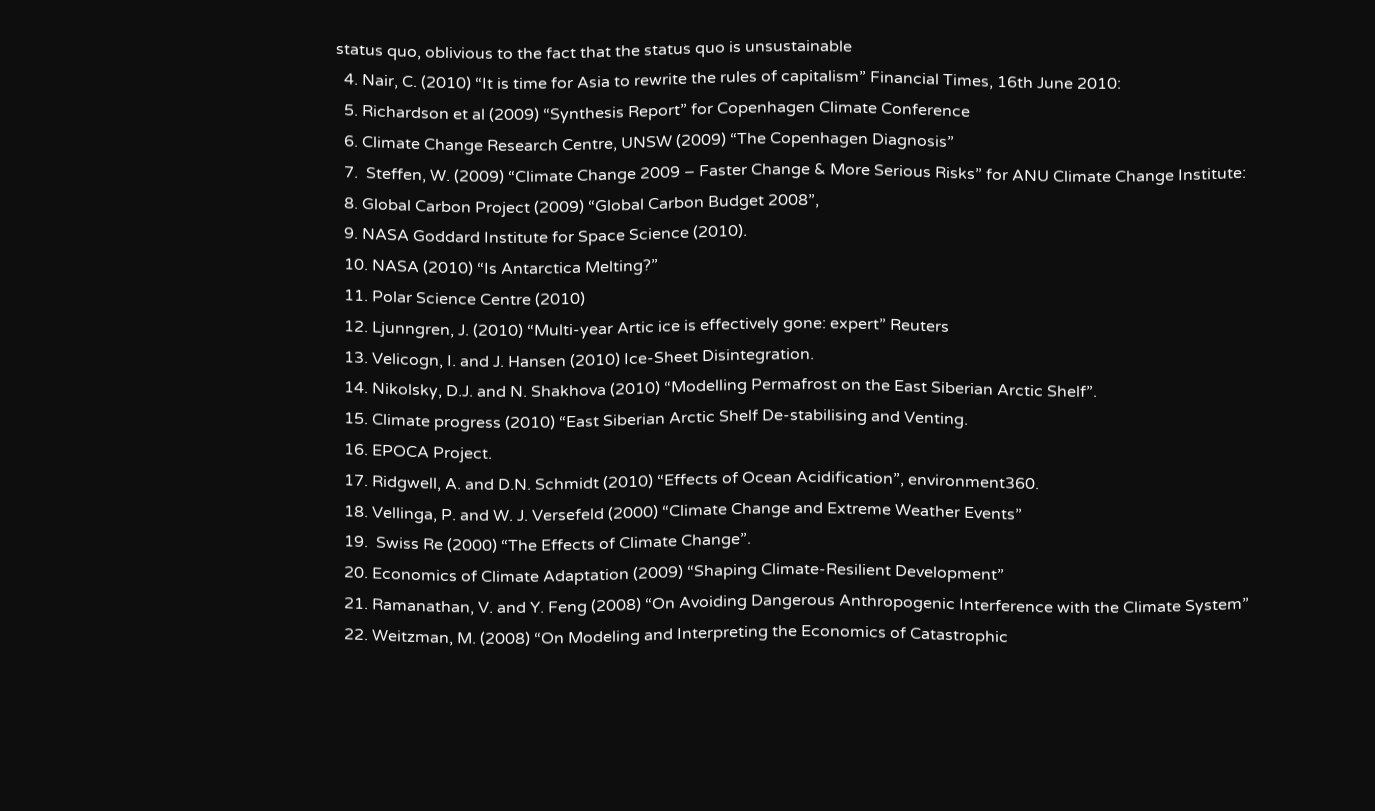status quo, oblivious to the fact that the status quo is unsustainable
  4. Nair, C. (2010) “It is time for Asia to rewrite the rules of capitalism” Financial Times, 16th June 2010:
  5. Richardson et al (2009) “Synthesis Report” for Copenhagen Climate Conference
  6. Climate Change Research Centre, UNSW (2009) “The Copenhagen Diagnosis”
  7.  Steffen, W. (2009) “Climate Change 2009 – Faster Change & More Serious Risks” for ANU Climate Change Institute:
  8. Global Carbon Project (2009) “Global Carbon Budget 2008”,
  9. NASA Goddard Institute for Space Science (2010).
  10. NASA (2010) “Is Antarctica Melting?”
  11. Polar Science Centre (2010)
  12. Ljunngren, J. (2010) “Multi-year Artic ice is effectively gone: expert” Reuters
  13. Velicogn, I. and J. Hansen (2010) Ice-Sheet Disintegration.
  14. Nikolsky, D.J. and N. Shakhova (2010) “Modelling Permafrost on the East Siberian Arctic Shelf”.
  15. Climate progress (2010) “East Siberian Arctic Shelf De-stabilising and Venting.
  16. EPOCA Project.
  17. Ridgwell, A. and D.N. Schmidt (2010) “Effects of Ocean Acidification”, environment360.
  18. Vellinga, P. and W. J. Versefeld (2000) “Climate Change and Extreme Weather Events”
  19.  Swiss Re (2000) “The Effects of Climate Change”.
  20. Economics of Climate Adaptation (2009) “Shaping Climate-Resilient Development”
  21. Ramanathan, V. and Y. Feng (2008) “On Avoiding Dangerous Anthropogenic Interference with the Climate System”
  22. Weitzman, M. (2008) “On Modeling and Interpreting the Economics of Catastrophic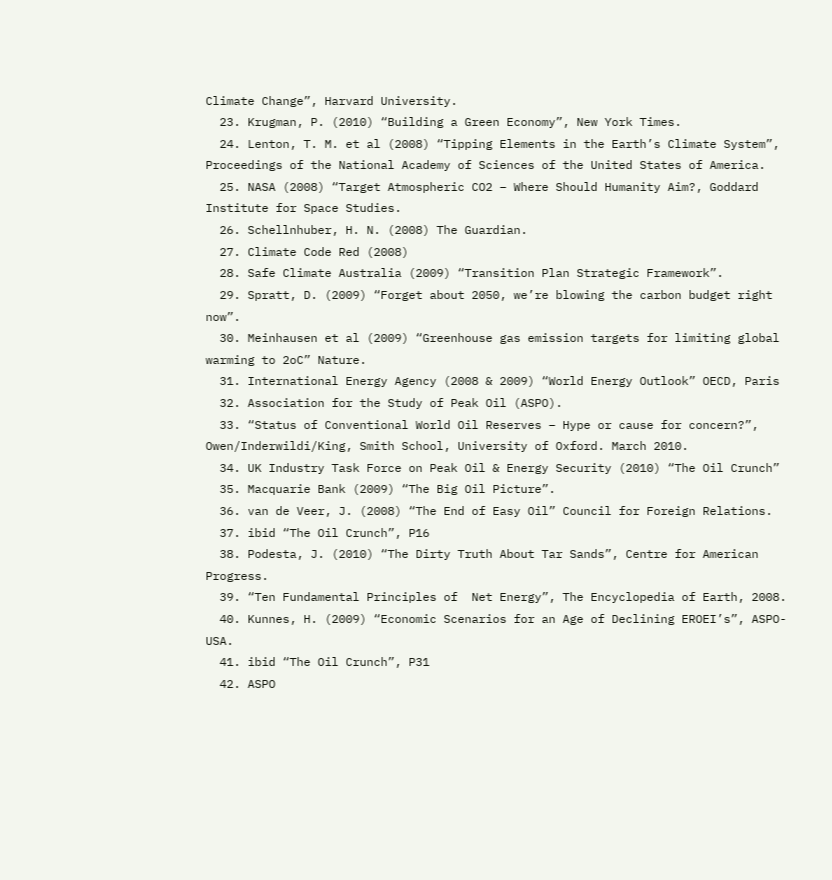Climate Change”, Harvard University.
  23. Krugman, P. (2010) “Building a Green Economy”, New York Times.
  24. Lenton, T. M. et al (2008) “Tipping Elements in the Earth’s Climate System”, Proceedings of the National Academy of Sciences of the United States of America.
  25. NASA (2008) “Target Atmospheric CO2 – Where Should Humanity Aim?, Goddard Institute for Space Studies.
  26. Schellnhuber, H. N. (2008) The Guardian.
  27. Climate Code Red (2008)
  28. Safe Climate Australia (2009) “Transition Plan Strategic Framework”.
  29. Spratt, D. (2009) “Forget about 2050, we’re blowing the carbon budget right now”.
  30. Meinhausen et al (2009) “Greenhouse gas emission targets for limiting global warming to 2oC” Nature.
  31. International Energy Agency (2008 & 2009) “World Energy Outlook” OECD, Paris
  32. Association for the Study of Peak Oil (ASPO).
  33. “Status of Conventional World Oil Reserves – Hype or cause for concern?”, Owen/Inderwildi/King, Smith School, University of Oxford. March 2010.
  34. UK Industry Task Force on Peak Oil & Energy Security (2010) “The Oil Crunch”
  35. Macquarie Bank (2009) “The Big Oil Picture”.
  36. van de Veer, J. (2008) “The End of Easy Oil” Council for Foreign Relations.
  37. ibid “The Oil Crunch”, P16
  38. Podesta, J. (2010) “The Dirty Truth About Tar Sands”, Centre for American Progress.
  39. “Ten Fundamental Principles of  Net Energy”, The Encyclopedia of Earth, 2008.
  40. Kunnes, H. (2009) “Economic Scenarios for an Age of Declining EROEI’s”, ASPO-USA.
  41. ibid “The Oil Crunch”, P31
  42. ASPO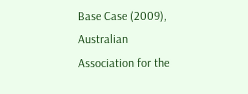Base Case (2009), Australian Association for the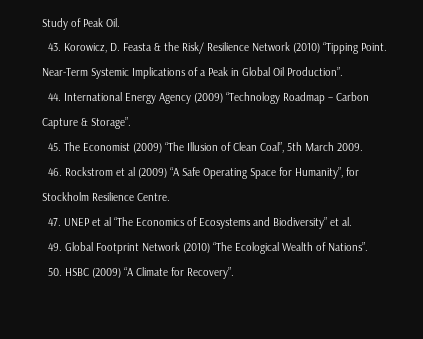Study of Peak Oil.
  43. Korowicz, D. Feasta & the Risk/ Resilience Network (2010) “Tipping Point. Near-Term Systemic Implications of a Peak in Global Oil Production”.
  44. International Energy Agency (2009) “Technology Roadmap – Carbon Capture & Storage”.
  45. The Economist (2009) “The Illusion of Clean Coal”, 5th March 2009.
  46. Rockstrom et al (2009) “A Safe Operating Space for Humanity”, for Stockholm Resilience Centre.
  47. UNEP et al “The Economics of Ecosystems and Biodiversity” et al.
  49. Global Footprint Network (2010) “The Ecological Wealth of Nations”.
  50. HSBC (2009) “A Climate for Recovery”.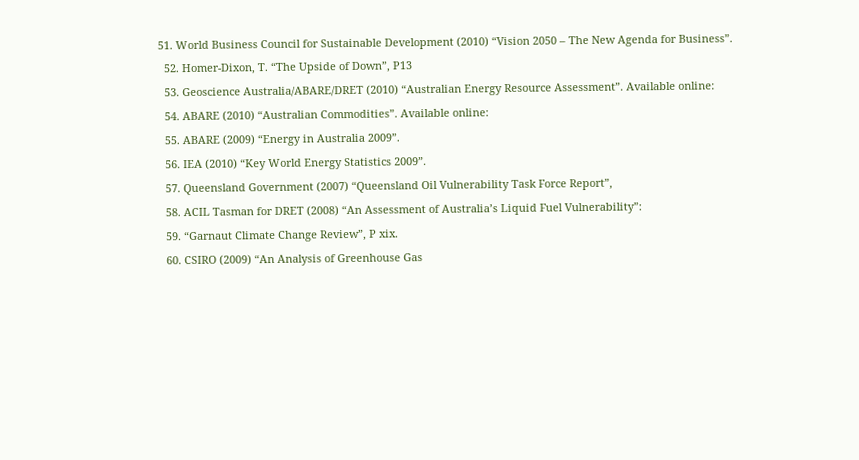51. World Business Council for Sustainable Development (2010) “Vision 2050 – The New Agenda for Business”.
  52. Homer-Dixon, T. “The Upside of Down”, P13
  53. Geoscience Australia/ABARE/DRET (2010) “Australian Energy Resource Assessment”. Available online:
  54. ABARE (2010) “Australian Commodities”. Available online:
  55. ABARE (2009) “Energy in Australia 2009”.
  56. IEA (2010) “Key World Energy Statistics 2009”.
  57. Queensland Government (2007) “Queensland Oil Vulnerability Task Force Report”,
  58. ACIL Tasman for DRET (2008) “An Assessment of Australia’s Liquid Fuel Vulnerability”:
  59. “Garnaut Climate Change Review”, P xix.
  60. CSIRO (2009) “An Analysis of Greenhouse Gas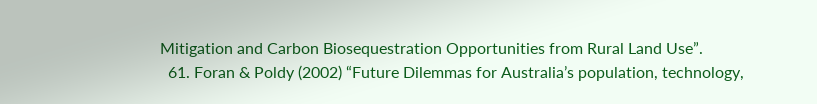Mitigation and Carbon Biosequestration Opportunities from Rural Land Use”.
  61. Foran & Poldy (2002) “Future Dilemmas for Australia’s population, technology,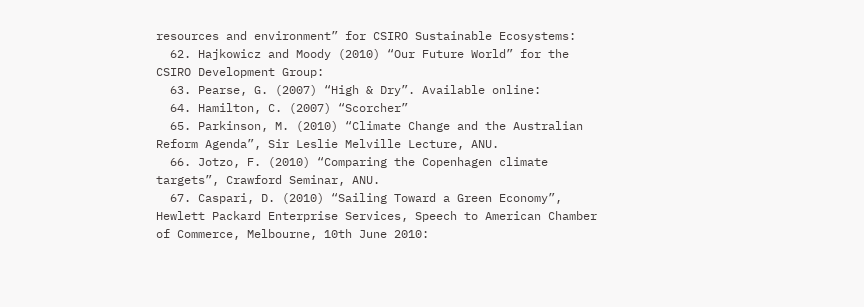resources and environment” for CSIRO Sustainable Ecosystems:
  62. Hajkowicz and Moody (2010) “Our Future World” for the CSIRO Development Group:
  63. Pearse, G. (2007) “High & Dry”. Available online:
  64. Hamilton, C. (2007) “Scorcher”
  65. Parkinson, M. (2010) “Climate Change and the Australian Reform Agenda”, Sir Leslie Melville Lecture, ANU.
  66. Jotzo, F. (2010) “Comparing the Copenhagen climate targets”, Crawford Seminar, ANU.
  67. Caspari, D. (2010) “Sailing Toward a Green Economy”, Hewlett Packard Enterprise Services, Speech to American Chamber of Commerce, Melbourne, 10th June 2010: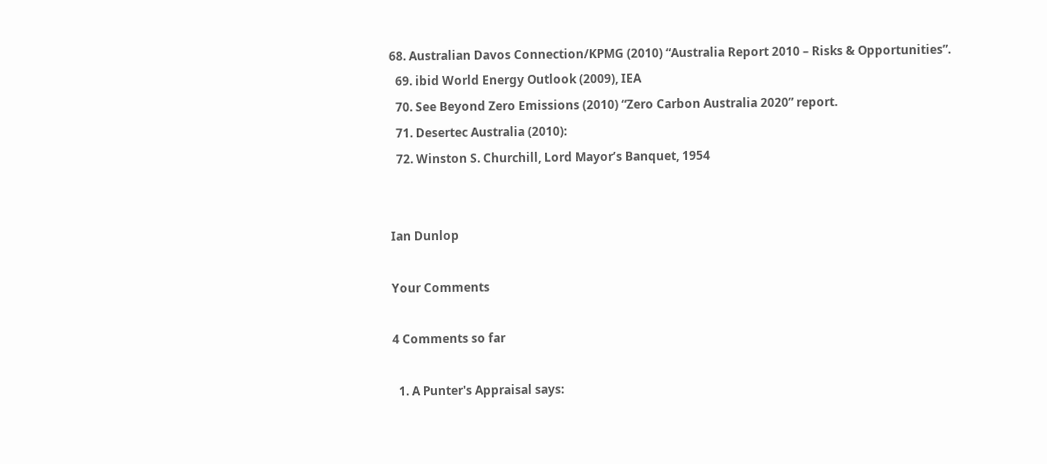68. Australian Davos Connection/KPMG (2010) “Australia Report 2010 – Risks & Opportunities”.
  69. ibid World Energy Outlook (2009), IEA
  70. See Beyond Zero Emissions (2010) “Zero Carbon Australia 2020” report.
  71. Desertec Australia (2010):
  72. Winston S. Churchill, Lord Mayor’s Banquet, 1954


Ian Dunlop

Your Comments

4 Comments so far

  1. A Punter's Appraisal says: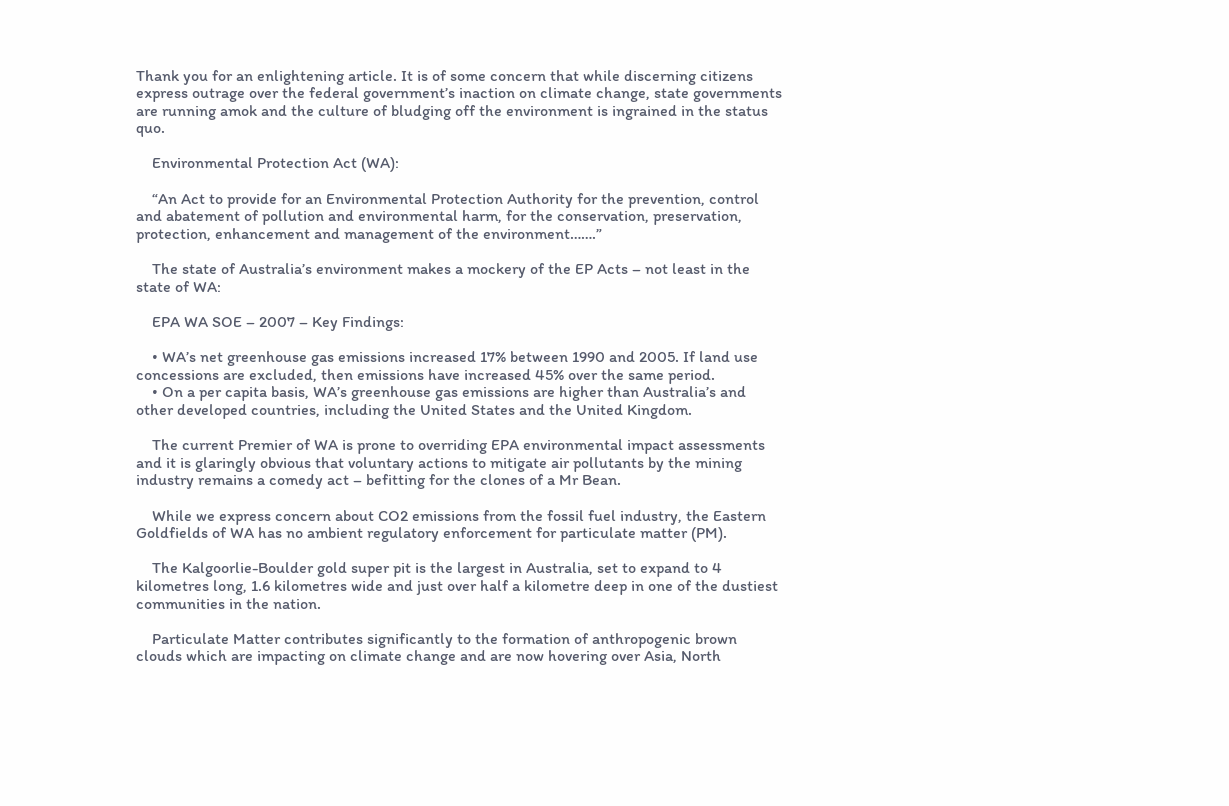Thank you for an enlightening article. It is of some concern that while discerning citizens express outrage over the federal government’s inaction on climate change, state governments are running amok and the culture of bludging off the environment is ingrained in the status quo.

    Environmental Protection Act (WA):

    “An Act to provide for an Environmental Protection Authority for the prevention, control and abatement of pollution and environmental harm, for the conservation, preservation, protection, enhancement and management of the environment…….”

    The state of Australia’s environment makes a mockery of the EP Acts – not least in the state of WA:

    EPA WA SOE – 2007 – Key Findings:

    • WA’s net greenhouse gas emissions increased 17% between 1990 and 2005. If land use concessions are excluded, then emissions have increased 45% over the same period.
    • On a per capita basis, WA’s greenhouse gas emissions are higher than Australia’s and other developed countries, including the United States and the United Kingdom.

    The current Premier of WA is prone to overriding EPA environmental impact assessments and it is glaringly obvious that voluntary actions to mitigate air pollutants by the mining industry remains a comedy act – befitting for the clones of a Mr Bean.

    While we express concern about CO2 emissions from the fossil fuel industry, the Eastern Goldfields of WA has no ambient regulatory enforcement for particulate matter (PM).

    The Kalgoorlie-Boulder gold super pit is the largest in Australia, set to expand to 4 kilometres long, 1.6 kilometres wide and just over half a kilometre deep in one of the dustiest communities in the nation.

    Particulate Matter contributes significantly to the formation of anthropogenic brown clouds which are impacting on climate change and are now hovering over Asia, North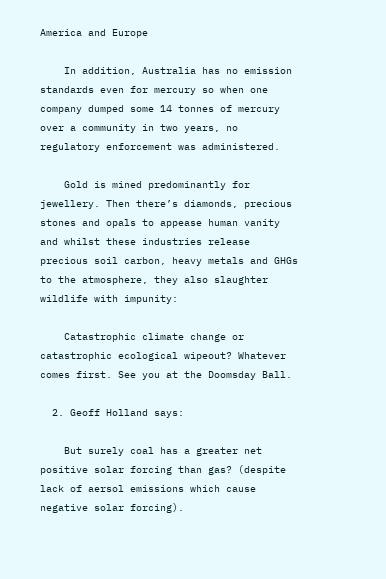America and Europe

    In addition, Australia has no emission standards even for mercury so when one company dumped some 14 tonnes of mercury over a community in two years, no regulatory enforcement was administered.

    Gold is mined predominantly for jewellery. Then there’s diamonds, precious stones and opals to appease human vanity and whilst these industries release precious soil carbon, heavy metals and GHGs to the atmosphere, they also slaughter wildlife with impunity:

    Catastrophic climate change or catastrophic ecological wipeout? Whatever comes first. See you at the Doomsday Ball.

  2. Geoff Holland says:

    But surely coal has a greater net positive solar forcing than gas? (despite lack of aersol emissions which cause negative solar forcing).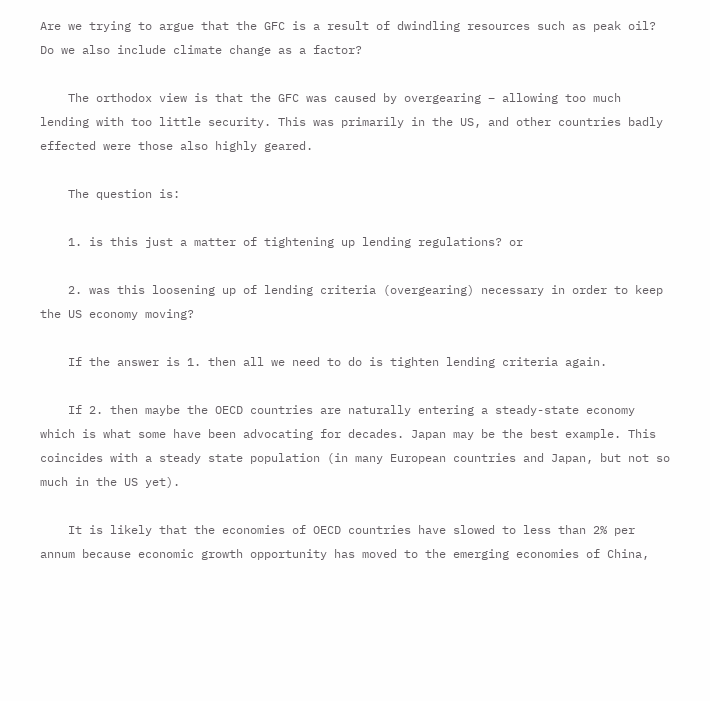Are we trying to argue that the GFC is a result of dwindling resources such as peak oil? Do we also include climate change as a factor?

    The orthodox view is that the GFC was caused by overgearing – allowing too much lending with too little security. This was primarily in the US, and other countries badly effected were those also highly geared.

    The question is:

    1. is this just a matter of tightening up lending regulations? or

    2. was this loosening up of lending criteria (overgearing) necessary in order to keep the US economy moving?

    If the answer is 1. then all we need to do is tighten lending criteria again.

    If 2. then maybe the OECD countries are naturally entering a steady-state economy which is what some have been advocating for decades. Japan may be the best example. This coincides with a steady state population (in many European countries and Japan, but not so much in the US yet).

    It is likely that the economies of OECD countries have slowed to less than 2% per annum because economic growth opportunity has moved to the emerging economies of China,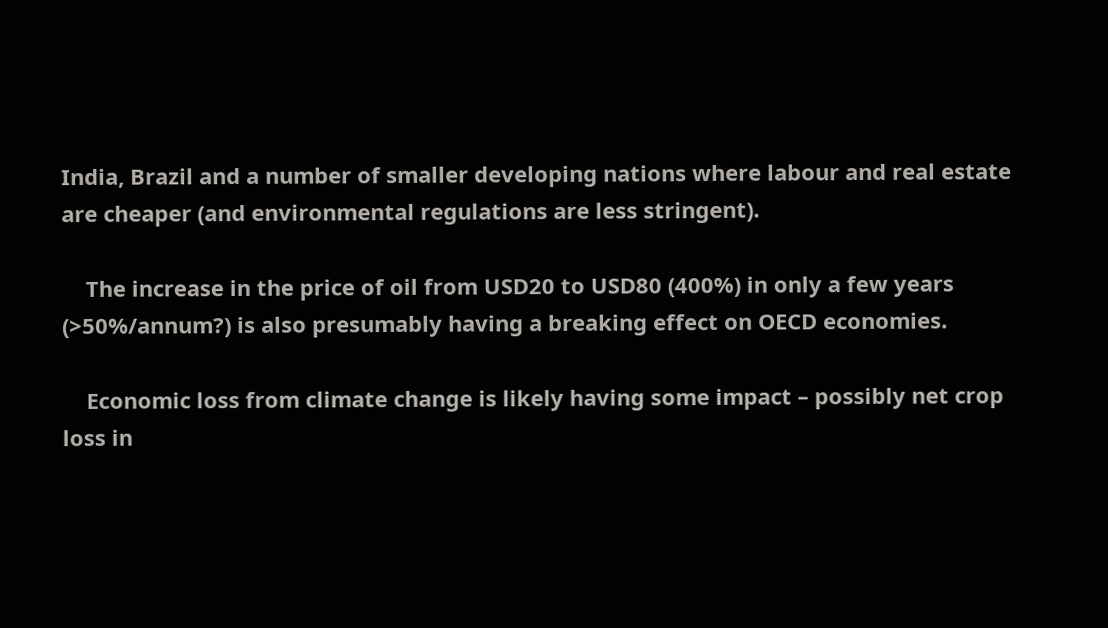India, Brazil and a number of smaller developing nations where labour and real estate are cheaper (and environmental regulations are less stringent).

    The increase in the price of oil from USD20 to USD80 (400%) in only a few years (>50%/annum?) is also presumably having a breaking effect on OECD economies.

    Economic loss from climate change is likely having some impact – possibly net crop loss in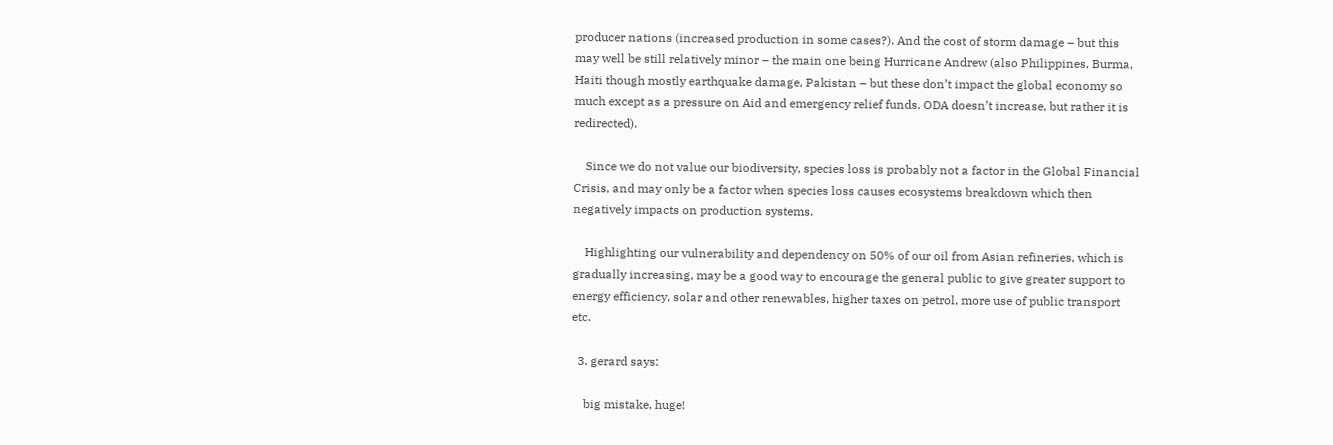producer nations (increased production in some cases?). And the cost of storm damage – but this may well be still relatively minor – the main one being Hurricane Andrew (also Philippines, Burma, Haiti though mostly earthquake damage, Pakistan – but these don’t impact the global economy so much except as a pressure on Aid and emergency relief funds. ODA doesn’t increase, but rather it is redirected).

    Since we do not value our biodiversity, species loss is probably not a factor in the Global Financial Crisis, and may only be a factor when species loss causes ecosystems breakdown which then negatively impacts on production systems.

    Highlighting our vulnerability and dependency on 50% of our oil from Asian refineries, which is gradually increasing, may be a good way to encourage the general public to give greater support to energy efficiency, solar and other renewables, higher taxes on petrol, more use of public transport etc.

  3. gerard says:

    big mistake, huge!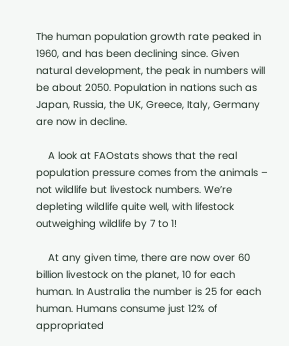The human population growth rate peaked in 1960, and has been declining since. Given natural development, the peak in numbers will be about 2050. Population in nations such as Japan, Russia, the UK, Greece, Italy, Germany are now in decline.

    A look at FAOstats shows that the real population pressure comes from the animals – not wildlife but livestock numbers. We’re depleting wildlife quite well, with lifestock outweighing wildlife by 7 to 1!

    At any given time, there are now over 60 billion livestock on the planet, 10 for each human. In Australia the number is 25 for each human. Humans consume just 12% of appropriated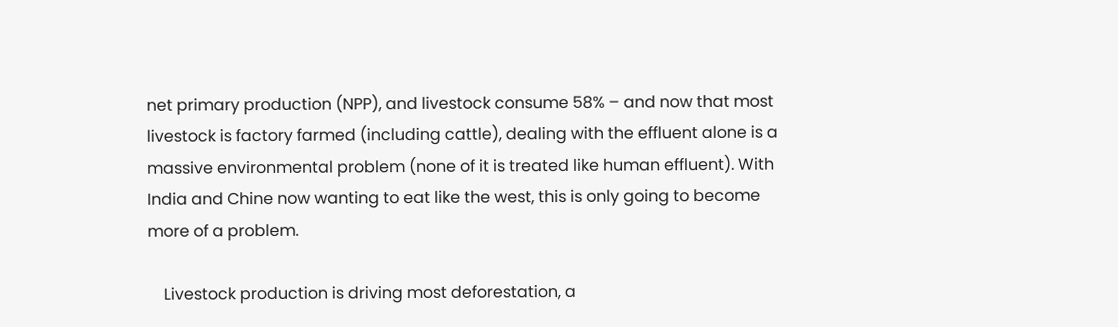net primary production (NPP), and livestock consume 58% – and now that most livestock is factory farmed (including cattle), dealing with the effluent alone is a massive environmental problem (none of it is treated like human effluent). With India and Chine now wanting to eat like the west, this is only going to become more of a problem.

    Livestock production is driving most deforestation, a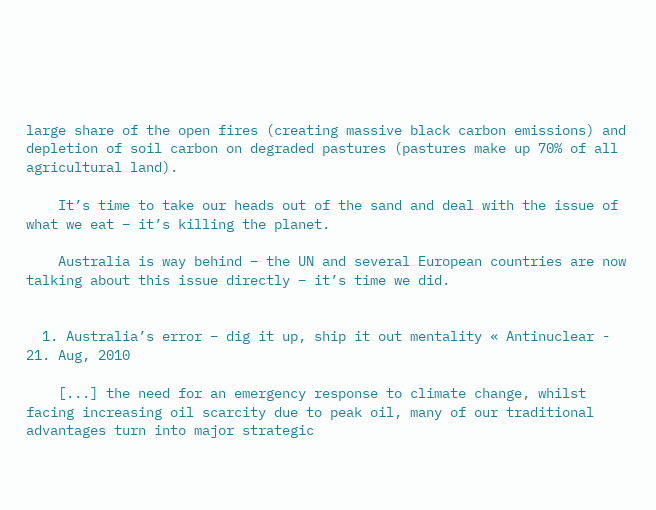large share of the open fires (creating massive black carbon emissions) and depletion of soil carbon on degraded pastures (pastures make up 70% of all agricultural land).

    It’s time to take our heads out of the sand and deal with the issue of what we eat – it’s killing the planet.

    Australia is way behind – the UN and several European countries are now talking about this issue directly – it’s time we did.


  1. Australia’s error – dig it up, ship it out mentality « Antinuclear - 21. Aug, 2010

    [...] the need for an emergency response to climate change, whilst facing increasing oil scarcity due to peak oil, many of our traditional advantages turn into major strategic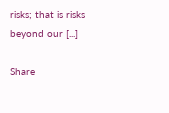risks; that is risks beyond our [...]

Share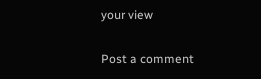your view

Post a comment